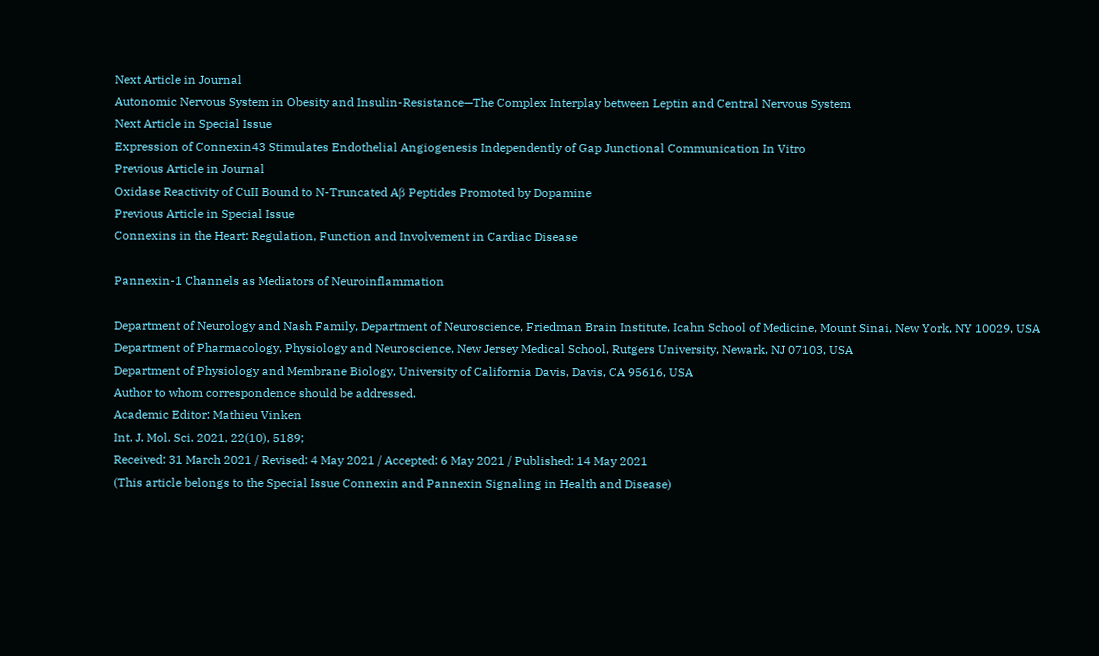Next Article in Journal
Autonomic Nervous System in Obesity and Insulin-Resistance—The Complex Interplay between Leptin and Central Nervous System
Next Article in Special Issue
Expression of Connexin43 Stimulates Endothelial Angiogenesis Independently of Gap Junctional Communication In Vitro
Previous Article in Journal
Oxidase Reactivity of CuII Bound to N-Truncated Aβ Peptides Promoted by Dopamine
Previous Article in Special Issue
Connexins in the Heart: Regulation, Function and Involvement in Cardiac Disease

Pannexin-1 Channels as Mediators of Neuroinflammation

Department of Neurology and Nash Family, Department of Neuroscience, Friedman Brain Institute, Icahn School of Medicine, Mount Sinai, New York, NY 10029, USA
Department of Pharmacology, Physiology and Neuroscience, New Jersey Medical School, Rutgers University, Newark, NJ 07103, USA
Department of Physiology and Membrane Biology, University of California Davis, Davis, CA 95616, USA
Author to whom correspondence should be addressed.
Academic Editor: Mathieu Vinken
Int. J. Mol. Sci. 2021, 22(10), 5189;
Received: 31 March 2021 / Revised: 4 May 2021 / Accepted: 6 May 2021 / Published: 14 May 2021
(This article belongs to the Special Issue Connexin and Pannexin Signaling in Health and Disease)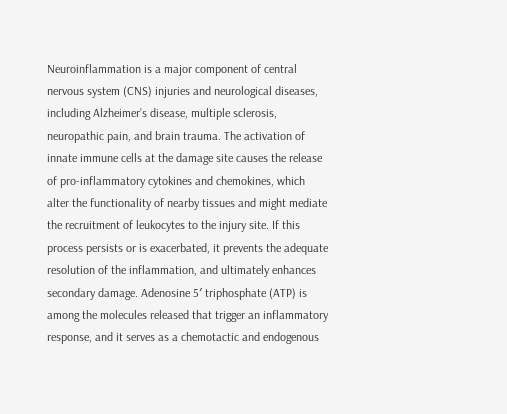Neuroinflammation is a major component of central nervous system (CNS) injuries and neurological diseases, including Alzheimer’s disease, multiple sclerosis, neuropathic pain, and brain trauma. The activation of innate immune cells at the damage site causes the release of pro-inflammatory cytokines and chemokines, which alter the functionality of nearby tissues and might mediate the recruitment of leukocytes to the injury site. If this process persists or is exacerbated, it prevents the adequate resolution of the inflammation, and ultimately enhances secondary damage. Adenosine 5′ triphosphate (ATP) is among the molecules released that trigger an inflammatory response, and it serves as a chemotactic and endogenous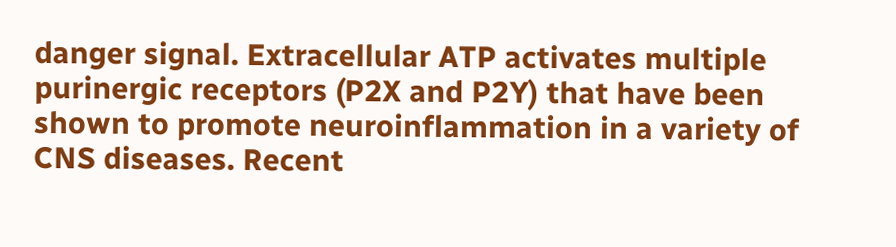danger signal. Extracellular ATP activates multiple purinergic receptors (P2X and P2Y) that have been shown to promote neuroinflammation in a variety of CNS diseases. Recent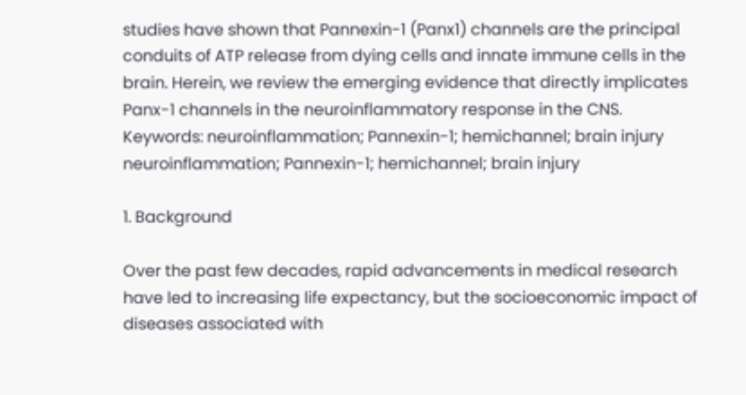studies have shown that Pannexin-1 (Panx1) channels are the principal conduits of ATP release from dying cells and innate immune cells in the brain. Herein, we review the emerging evidence that directly implicates Panx-1 channels in the neuroinflammatory response in the CNS.
Keywords: neuroinflammation; Pannexin-1; hemichannel; brain injury neuroinflammation; Pannexin-1; hemichannel; brain injury

1. Background

Over the past few decades, rapid advancements in medical research have led to increasing life expectancy, but the socioeconomic impact of diseases associated with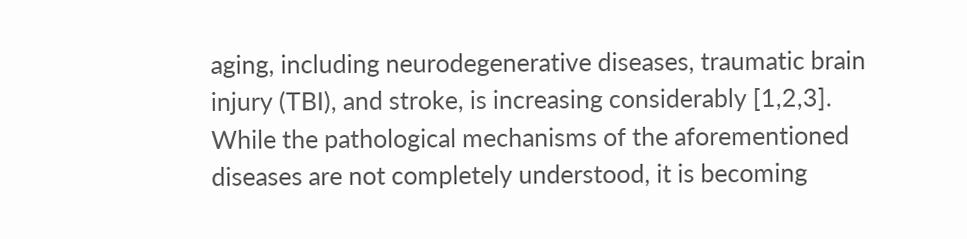aging, including neurodegenerative diseases, traumatic brain injury (TBI), and stroke, is increasing considerably [1,2,3]. While the pathological mechanisms of the aforementioned diseases are not completely understood, it is becoming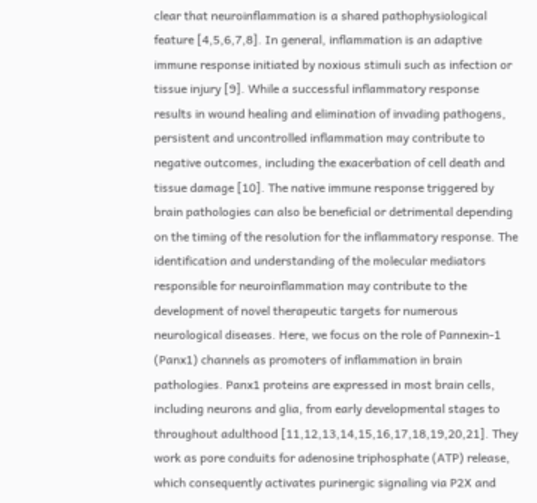clear that neuroinflammation is a shared pathophysiological feature [4,5,6,7,8]. In general, inflammation is an adaptive immune response initiated by noxious stimuli such as infection or tissue injury [9]. While a successful inflammatory response results in wound healing and elimination of invading pathogens, persistent and uncontrolled inflammation may contribute to negative outcomes, including the exacerbation of cell death and tissue damage [10]. The native immune response triggered by brain pathologies can also be beneficial or detrimental depending on the timing of the resolution for the inflammatory response. The identification and understanding of the molecular mediators responsible for neuroinflammation may contribute to the development of novel therapeutic targets for numerous neurological diseases. Here, we focus on the role of Pannexin-1 (Panx1) channels as promoters of inflammation in brain pathologies. Panx1 proteins are expressed in most brain cells, including neurons and glia, from early developmental stages to throughout adulthood [11,12,13,14,15,16,17,18,19,20,21]. They work as pore conduits for adenosine triphosphate (ATP) release, which consequently activates purinergic signaling via P2X and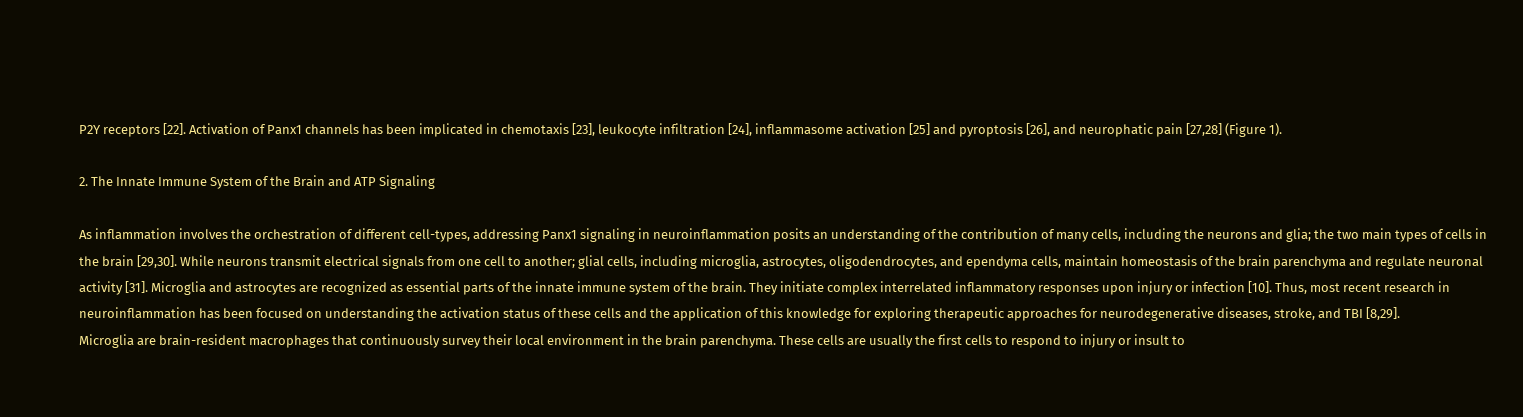P2Y receptors [22]. Activation of Panx1 channels has been implicated in chemotaxis [23], leukocyte infiltration [24], inflammasome activation [25] and pyroptosis [26], and neurophatic pain [27,28] (Figure 1).

2. The Innate Immune System of the Brain and ATP Signaling

As inflammation involves the orchestration of different cell-types, addressing Panx1 signaling in neuroinflammation posits an understanding of the contribution of many cells, including the neurons and glia; the two main types of cells in the brain [29,30]. While neurons transmit electrical signals from one cell to another; glial cells, including microglia, astrocytes, oligodendrocytes, and ependyma cells, maintain homeostasis of the brain parenchyma and regulate neuronal activity [31]. Microglia and astrocytes are recognized as essential parts of the innate immune system of the brain. They initiate complex interrelated inflammatory responses upon injury or infection [10]. Thus, most recent research in neuroinflammation has been focused on understanding the activation status of these cells and the application of this knowledge for exploring therapeutic approaches for neurodegenerative diseases, stroke, and TBI [8,29].
Microglia are brain-resident macrophages that continuously survey their local environment in the brain parenchyma. These cells are usually the first cells to respond to injury or insult to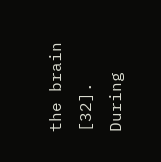the brain [32]. During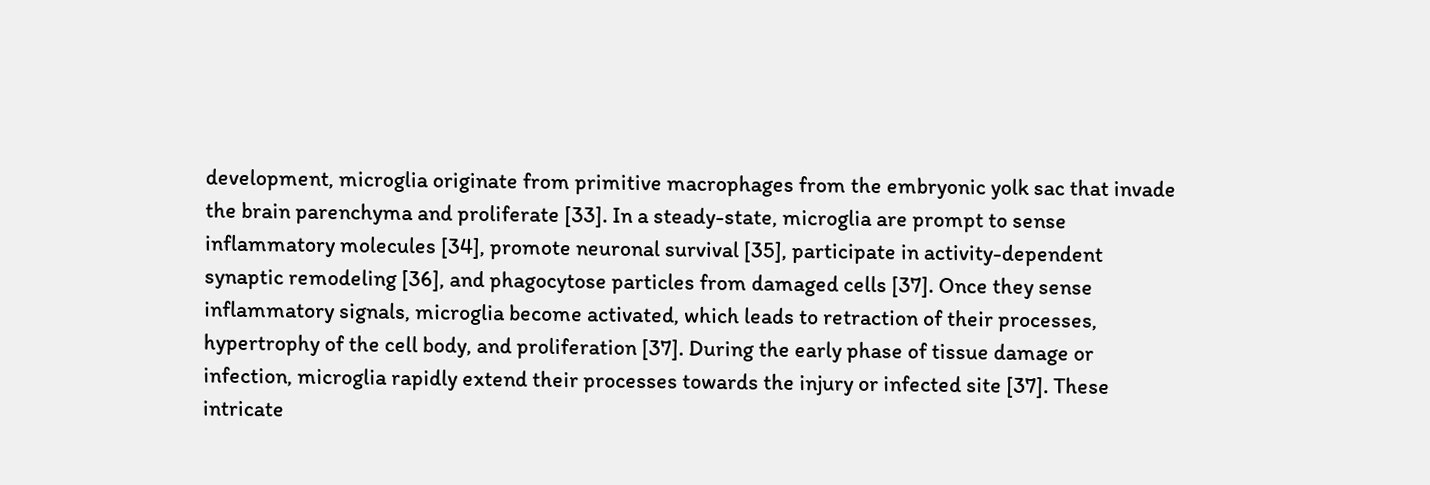development, microglia originate from primitive macrophages from the embryonic yolk sac that invade the brain parenchyma and proliferate [33]. In a steady-state, microglia are prompt to sense inflammatory molecules [34], promote neuronal survival [35], participate in activity-dependent synaptic remodeling [36], and phagocytose particles from damaged cells [37]. Once they sense inflammatory signals, microglia become activated, which leads to retraction of their processes, hypertrophy of the cell body, and proliferation [37]. During the early phase of tissue damage or infection, microglia rapidly extend their processes towards the injury or infected site [37]. These intricate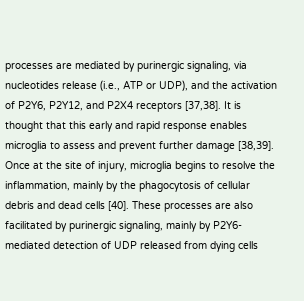processes are mediated by purinergic signaling, via nucleotides release (i.e., ATP or UDP), and the activation of P2Y6, P2Y12, and P2X4 receptors [37,38]. It is thought that this early and rapid response enables microglia to assess and prevent further damage [38,39]. Once at the site of injury, microglia begins to resolve the inflammation, mainly by the phagocytosis of cellular debris and dead cells [40]. These processes are also facilitated by purinergic signaling, mainly by P2Y6-mediated detection of UDP released from dying cells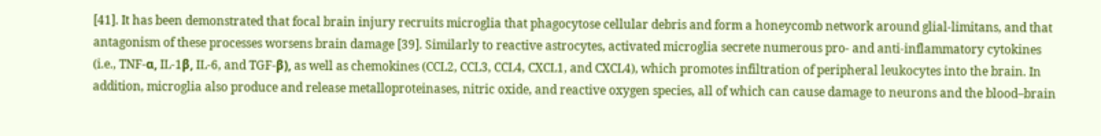[41]. It has been demonstrated that focal brain injury recruits microglia that phagocytose cellular debris and form a honeycomb network around glial-limitans, and that antagonism of these processes worsens brain damage [39]. Similarly to reactive astrocytes, activated microglia secrete numerous pro- and anti-inflammatory cytokines (i.e., TNF-α, IL-1β, IL-6, and TGF-β), as well as chemokines (CCL2, CCL3, CCL4, CXCL1, and CXCL4), which promotes infiltration of peripheral leukocytes into the brain. In addition, microglia also produce and release metalloproteinases, nitric oxide, and reactive oxygen species, all of which can cause damage to neurons and the blood–brain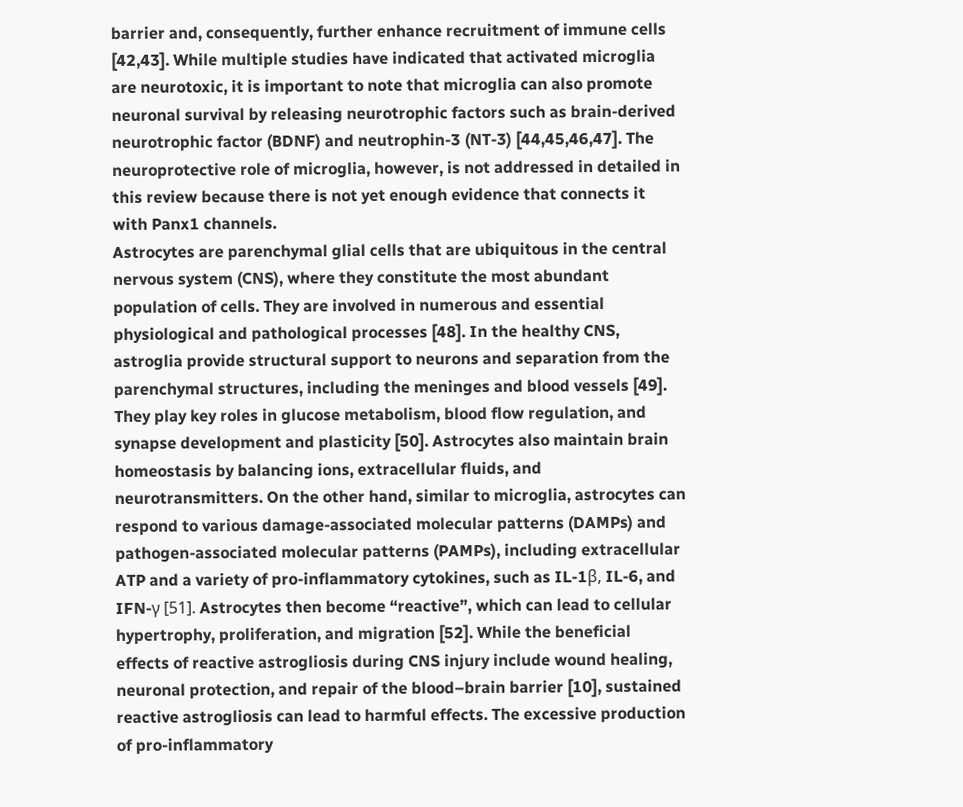barrier and, consequently, further enhance recruitment of immune cells [42,43]. While multiple studies have indicated that activated microglia are neurotoxic, it is important to note that microglia can also promote neuronal survival by releasing neurotrophic factors such as brain-derived neurotrophic factor (BDNF) and neutrophin-3 (NT-3) [44,45,46,47]. The neuroprotective role of microglia, however, is not addressed in detailed in this review because there is not yet enough evidence that connects it with Panx1 channels.
Astrocytes are parenchymal glial cells that are ubiquitous in the central nervous system (CNS), where they constitute the most abundant population of cells. They are involved in numerous and essential physiological and pathological processes [48]. In the healthy CNS, astroglia provide structural support to neurons and separation from the parenchymal structures, including the meninges and blood vessels [49]. They play key roles in glucose metabolism, blood flow regulation, and synapse development and plasticity [50]. Astrocytes also maintain brain homeostasis by balancing ions, extracellular fluids, and neurotransmitters. On the other hand, similar to microglia, astrocytes can respond to various damage-associated molecular patterns (DAMPs) and pathogen-associated molecular patterns (PAMPs), including extracellular ATP and a variety of pro-inflammatory cytokines, such as IL-1β, IL-6, and IFN-γ [51]. Astrocytes then become “reactive”, which can lead to cellular hypertrophy, proliferation, and migration [52]. While the beneficial effects of reactive astrogliosis during CNS injury include wound healing, neuronal protection, and repair of the blood–brain barrier [10], sustained reactive astrogliosis can lead to harmful effects. The excessive production of pro-inflammatory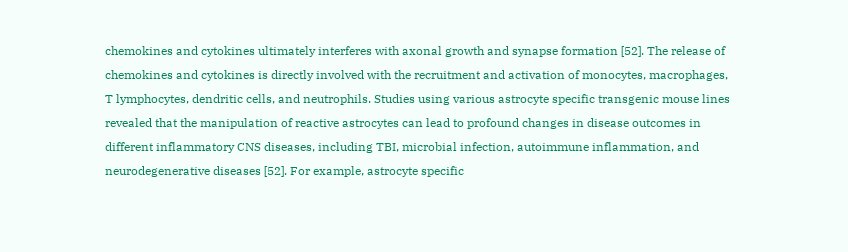chemokines and cytokines ultimately interferes with axonal growth and synapse formation [52]. The release of chemokines and cytokines is directly involved with the recruitment and activation of monocytes, macrophages, T lymphocytes, dendritic cells, and neutrophils. Studies using various astrocyte specific transgenic mouse lines revealed that the manipulation of reactive astrocytes can lead to profound changes in disease outcomes in different inflammatory CNS diseases, including TBI, microbial infection, autoimmune inflammation, and neurodegenerative diseases [52]. For example, astrocyte specific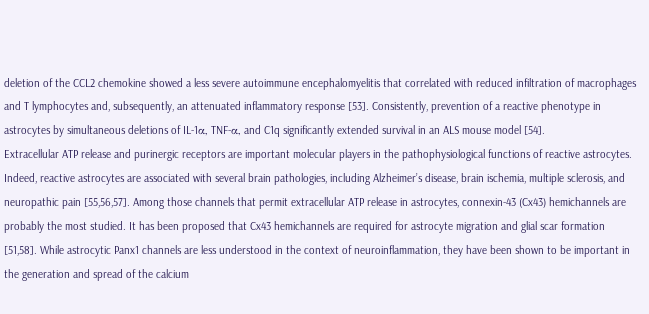deletion of the CCL2 chemokine showed a less severe autoimmune encephalomyelitis that correlated with reduced infiltration of macrophages and T lymphocytes and, subsequently, an attenuated inflammatory response [53]. Consistently, prevention of a reactive phenotype in astrocytes by simultaneous deletions of IL-1α, TNF-α, and C1q significantly extended survival in an ALS mouse model [54].
Extracellular ATP release and purinergic receptors are important molecular players in the pathophysiological functions of reactive astrocytes. Indeed, reactive astrocytes are associated with several brain pathologies, including Alzheimer’s disease, brain ischemia, multiple sclerosis, and neuropathic pain [55,56,57]. Among those channels that permit extracellular ATP release in astrocytes, connexin-43 (Cx43) hemichannels are probably the most studied. It has been proposed that Cx43 hemichannels are required for astrocyte migration and glial scar formation [51,58]. While astrocytic Panx1 channels are less understood in the context of neuroinflammation, they have been shown to be important in the generation and spread of the calcium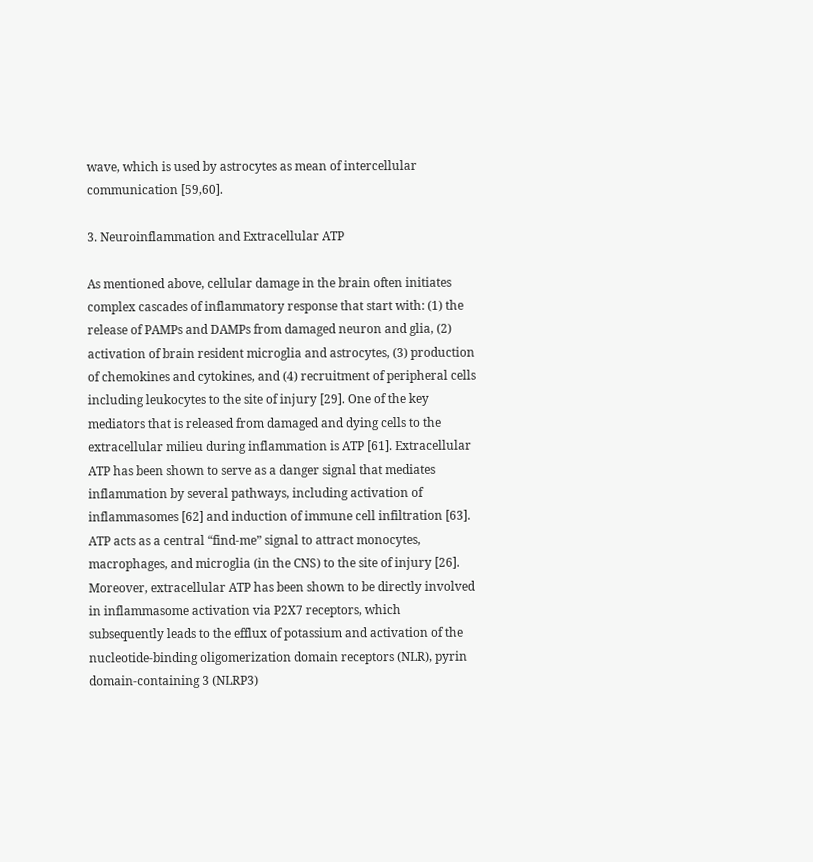wave, which is used by astrocytes as mean of intercellular communication [59,60].

3. Neuroinflammation and Extracellular ATP

As mentioned above, cellular damage in the brain often initiates complex cascades of inflammatory response that start with: (1) the release of PAMPs and DAMPs from damaged neuron and glia, (2) activation of brain resident microglia and astrocytes, (3) production of chemokines and cytokines, and (4) recruitment of peripheral cells including leukocytes to the site of injury [29]. One of the key mediators that is released from damaged and dying cells to the extracellular milieu during inflammation is ATP [61]. Extracellular ATP has been shown to serve as a danger signal that mediates inflammation by several pathways, including activation of inflammasomes [62] and induction of immune cell infiltration [63]. ATP acts as a central “find-me” signal to attract monocytes, macrophages, and microglia (in the CNS) to the site of injury [26]. Moreover, extracellular ATP has been shown to be directly involved in inflammasome activation via P2X7 receptors, which subsequently leads to the efflux of potassium and activation of the nucleotide-binding oligomerization domain receptors (NLR), pyrin domain-containing 3 (NLRP3)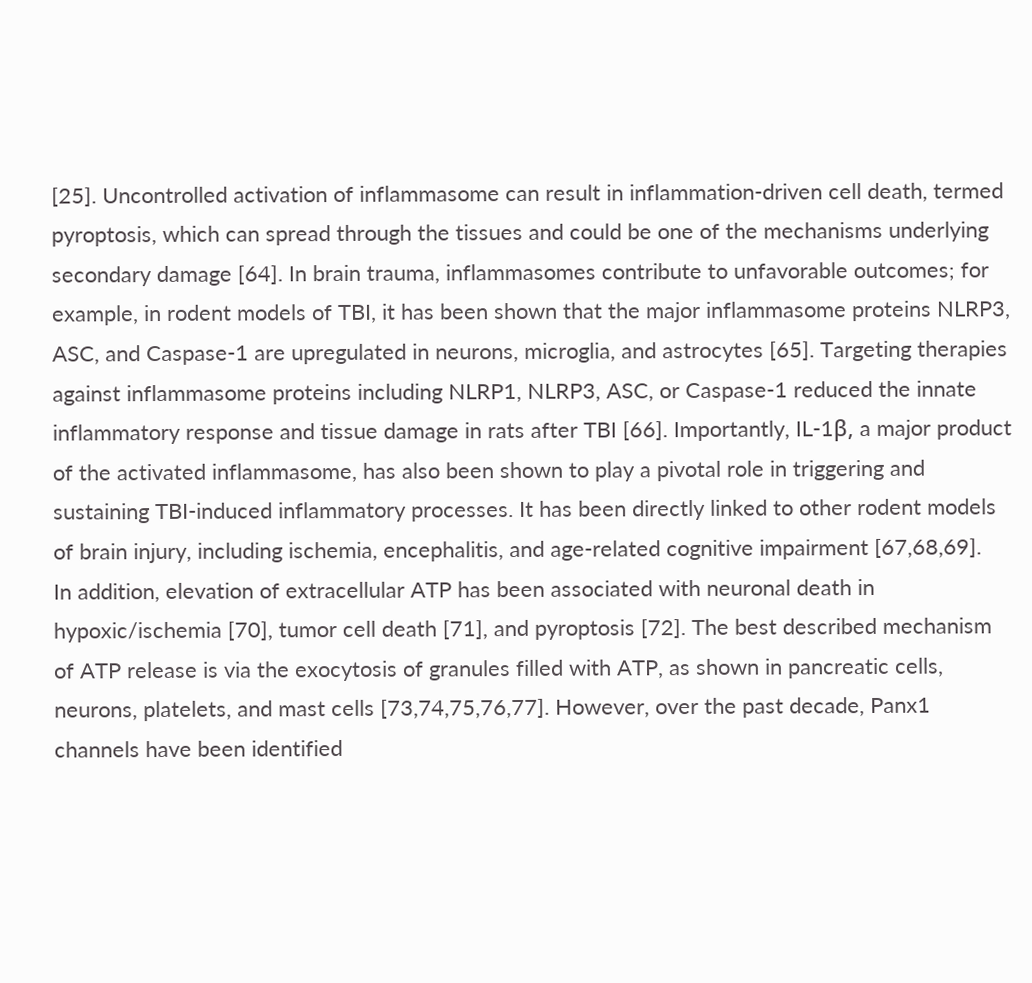[25]. Uncontrolled activation of inflammasome can result in inflammation-driven cell death, termed pyroptosis, which can spread through the tissues and could be one of the mechanisms underlying secondary damage [64]. In brain trauma, inflammasomes contribute to unfavorable outcomes; for example, in rodent models of TBI, it has been shown that the major inflammasome proteins NLRP3, ASC, and Caspase-1 are upregulated in neurons, microglia, and astrocytes [65]. Targeting therapies against inflammasome proteins including NLRP1, NLRP3, ASC, or Caspase-1 reduced the innate inflammatory response and tissue damage in rats after TBI [66]. Importantly, IL-1β, a major product of the activated inflammasome, has also been shown to play a pivotal role in triggering and sustaining TBI-induced inflammatory processes. It has been directly linked to other rodent models of brain injury, including ischemia, encephalitis, and age-related cognitive impairment [67,68,69].
In addition, elevation of extracellular ATP has been associated with neuronal death in hypoxic/ischemia [70], tumor cell death [71], and pyroptosis [72]. The best described mechanism of ATP release is via the exocytosis of granules filled with ATP, as shown in pancreatic cells, neurons, platelets, and mast cells [73,74,75,76,77]. However, over the past decade, Panx1 channels have been identified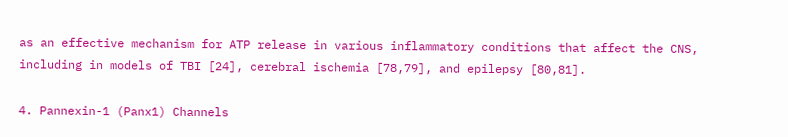as an effective mechanism for ATP release in various inflammatory conditions that affect the CNS, including in models of TBI [24], cerebral ischemia [78,79], and epilepsy [80,81].

4. Pannexin-1 (Panx1) Channels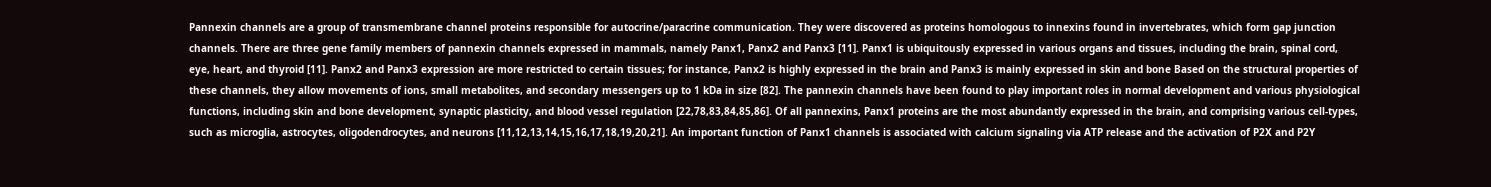Pannexin channels are a group of transmembrane channel proteins responsible for autocrine/paracrine communication. They were discovered as proteins homologous to innexins found in invertebrates, which form gap junction channels. There are three gene family members of pannexin channels expressed in mammals, namely Panx1, Panx2 and Panx3 [11]. Panx1 is ubiquitously expressed in various organs and tissues, including the brain, spinal cord, eye, heart, and thyroid [11]. Panx2 and Panx3 expression are more restricted to certain tissues; for instance, Panx2 is highly expressed in the brain and Panx3 is mainly expressed in skin and bone Based on the structural properties of these channels, they allow movements of ions, small metabolites, and secondary messengers up to 1 kDa in size [82]. The pannexin channels have been found to play important roles in normal development and various physiological functions, including skin and bone development, synaptic plasticity, and blood vessel regulation [22,78,83,84,85,86]. Of all pannexins, Panx1 proteins are the most abundantly expressed in the brain, and comprising various cell-types, such as microglia, astrocytes, oligodendrocytes, and neurons [11,12,13,14,15,16,17,18,19,20,21]. An important function of Panx1 channels is associated with calcium signaling via ATP release and the activation of P2X and P2Y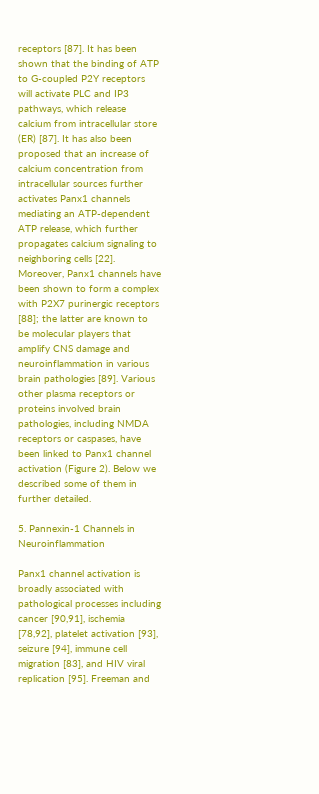receptors [87]. It has been shown that the binding of ATP to G-coupled P2Y receptors will activate PLC and IP3 pathways, which release calcium from intracellular store (ER) [87]. It has also been proposed that an increase of calcium concentration from intracellular sources further activates Panx1 channels mediating an ATP-dependent ATP release, which further propagates calcium signaling to neighboring cells [22]. Moreover, Panx1 channels have been shown to form a complex with P2X7 purinergic receptors [88]; the latter are known to be molecular players that amplify CNS damage and neuroinflammation in various brain pathologies [89]. Various other plasma receptors or proteins involved brain pathologies, including NMDA receptors or caspases, have been linked to Panx1 channel activation (Figure 2). Below we described some of them in further detailed.

5. Pannexin-1 Channels in Neuroinflammation

Panx1 channel activation is broadly associated with pathological processes including cancer [90,91], ischemia [78,92], platelet activation [93], seizure [94], immune cell migration [83], and HIV viral replication [95]. Freeman and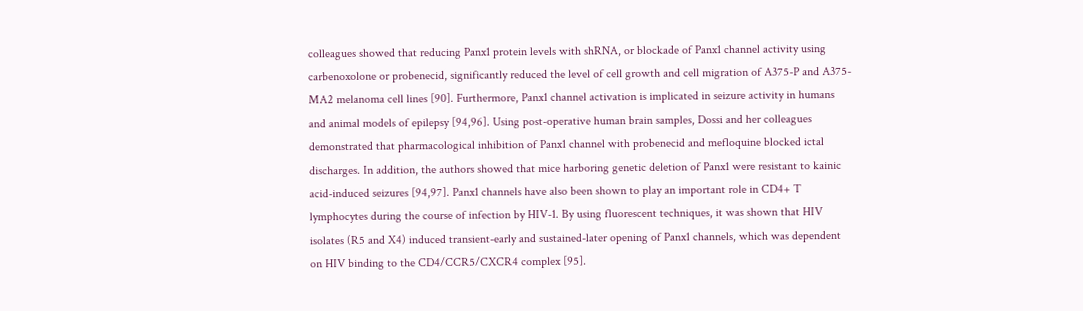colleagues showed that reducing Panx1 protein levels with shRNA, or blockade of Panx1 channel activity using carbenoxolone or probenecid, significantly reduced the level of cell growth and cell migration of A375-P and A375-MA2 melanoma cell lines [90]. Furthermore, Panx1 channel activation is implicated in seizure activity in humans and animal models of epilepsy [94,96]. Using post-operative human brain samples, Dossi and her colleagues demonstrated that pharmacological inhibition of Panx1 channel with probenecid and mefloquine blocked ictal discharges. In addition, the authors showed that mice harboring genetic deletion of Panx1 were resistant to kainic acid-induced seizures [94,97]. Panx1 channels have also been shown to play an important role in CD4+ T lymphocytes during the course of infection by HIV-1. By using fluorescent techniques, it was shown that HIV isolates (R5 and X4) induced transient-early and sustained-later opening of Panx1 channels, which was dependent on HIV binding to the CD4/CCR5/CXCR4 complex [95].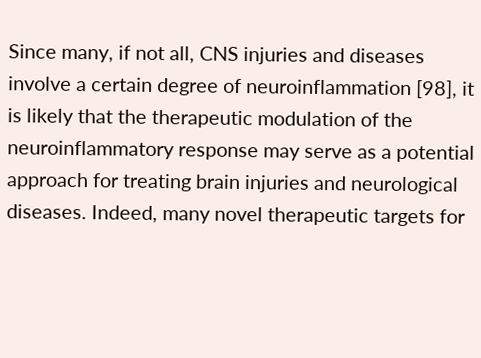Since many, if not all, CNS injuries and diseases involve a certain degree of neuroinflammation [98], it is likely that the therapeutic modulation of the neuroinflammatory response may serve as a potential approach for treating brain injuries and neurological diseases. Indeed, many novel therapeutic targets for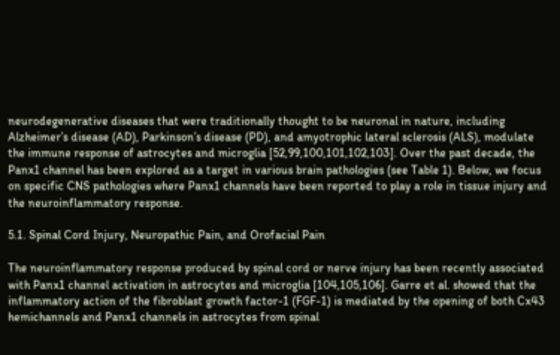neurodegenerative diseases that were traditionally thought to be neuronal in nature, including Alzheimer’s disease (AD), Parkinson’s disease (PD), and amyotrophic lateral sclerosis (ALS), modulate the immune response of astrocytes and microglia [52,99,100,101,102,103]. Over the past decade, the Panx1 channel has been explored as a target in various brain pathologies (see Table 1). Below, we focus on specific CNS pathologies where Panx1 channels have been reported to play a role in tissue injury and the neuroinflammatory response.

5.1. Spinal Cord Injury, Neuropathic Pain, and Orofacial Pain

The neuroinflammatory response produced by spinal cord or nerve injury has been recently associated with Panx1 channel activation in astrocytes and microglia [104,105,106]. Garre et al. showed that the inflammatory action of the fibroblast growth factor-1 (FGF-1) is mediated by the opening of both Cx43 hemichannels and Panx1 channels in astrocytes from spinal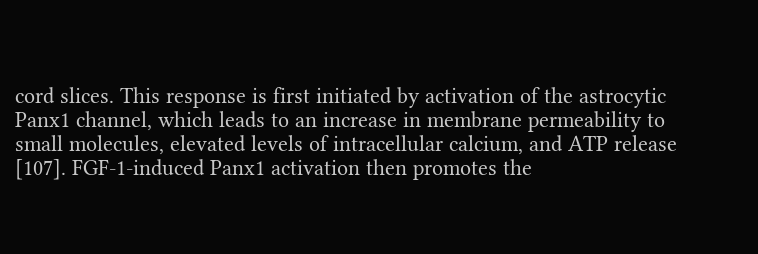cord slices. This response is first initiated by activation of the astrocytic Panx1 channel, which leads to an increase in membrane permeability to small molecules, elevated levels of intracellular calcium, and ATP release [107]. FGF-1-induced Panx1 activation then promotes the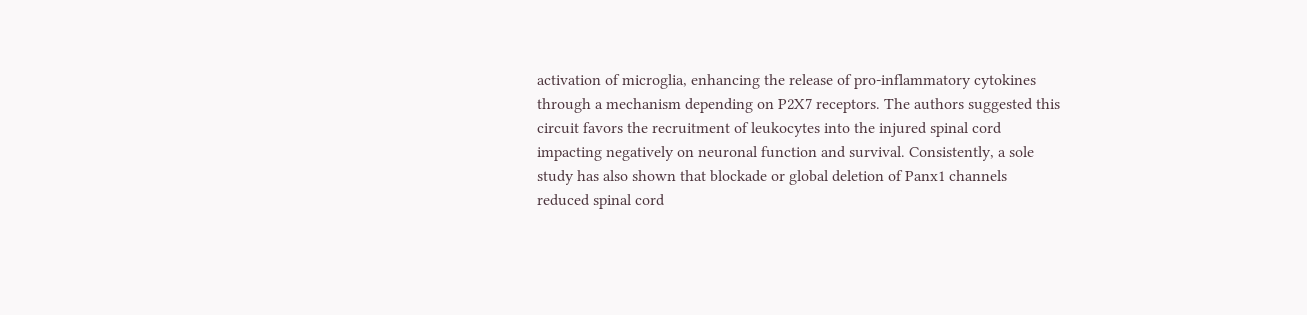activation of microglia, enhancing the release of pro-inflammatory cytokines through a mechanism depending on P2X7 receptors. The authors suggested this circuit favors the recruitment of leukocytes into the injured spinal cord impacting negatively on neuronal function and survival. Consistently, a sole study has also shown that blockade or global deletion of Panx1 channels reduced spinal cord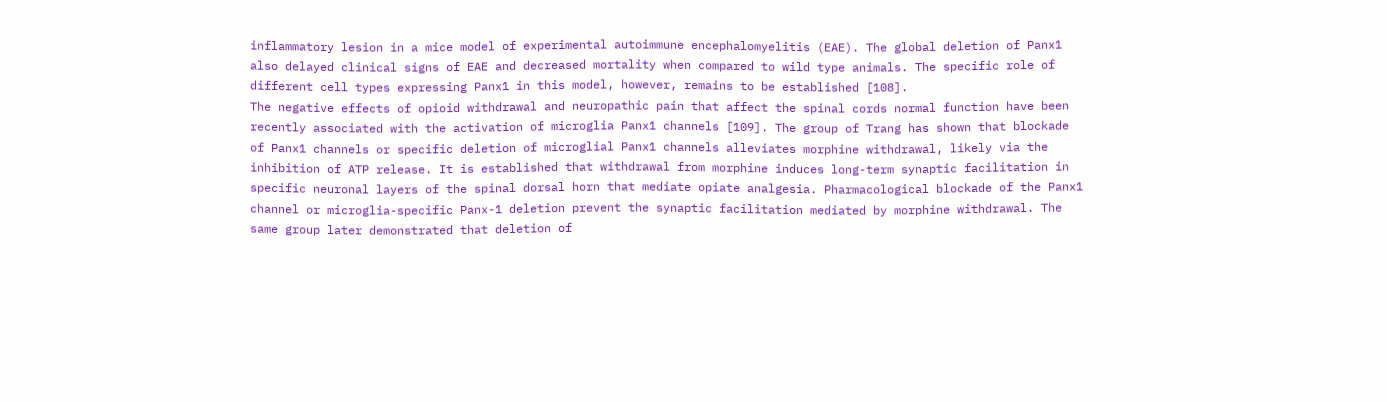inflammatory lesion in a mice model of experimental autoimmune encephalomyelitis (EAE). The global deletion of Panx1 also delayed clinical signs of EAE and decreased mortality when compared to wild type animals. The specific role of different cell types expressing Panx1 in this model, however, remains to be established [108].
The negative effects of opioid withdrawal and neuropathic pain that affect the spinal cords normal function have been recently associated with the activation of microglia Panx1 channels [109]. The group of Trang has shown that blockade of Panx1 channels or specific deletion of microglial Panx1 channels alleviates morphine withdrawal, likely via the inhibition of ATP release. It is established that withdrawal from morphine induces long-term synaptic facilitation in specific neuronal layers of the spinal dorsal horn that mediate opiate analgesia. Pharmacological blockade of the Panx1 channel or microglia-specific Panx-1 deletion prevent the synaptic facilitation mediated by morphine withdrawal. The same group later demonstrated that deletion of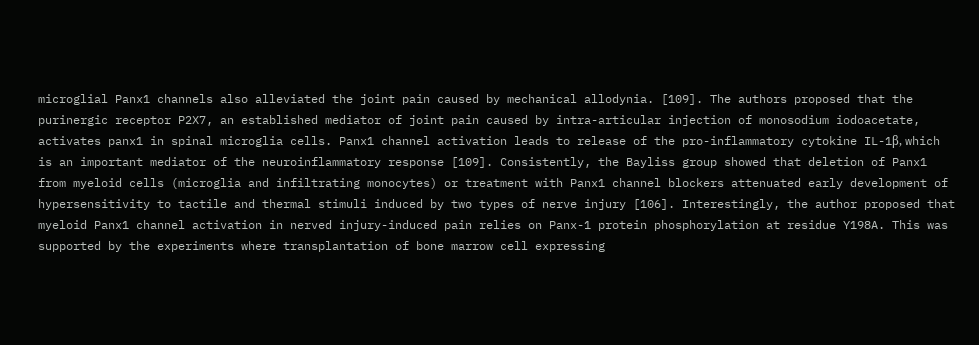microglial Panx1 channels also alleviated the joint pain caused by mechanical allodynia. [109]. The authors proposed that the purinergic receptor P2X7, an established mediator of joint pain caused by intra-articular injection of monosodium iodoacetate, activates panx1 in spinal microglia cells. Panx1 channel activation leads to release of the pro-inflammatory cytokine IL-1β, which is an important mediator of the neuroinflammatory response [109]. Consistently, the Bayliss group showed that deletion of Panx1 from myeloid cells (microglia and infiltrating monocytes) or treatment with Panx1 channel blockers attenuated early development of hypersensitivity to tactile and thermal stimuli induced by two types of nerve injury [106]. Interestingly, the author proposed that myeloid Panx1 channel activation in nerved injury-induced pain relies on Panx-1 protein phosphorylation at residue Y198A. This was supported by the experiments where transplantation of bone marrow cell expressing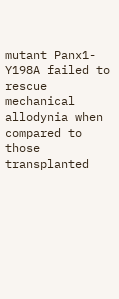mutant Panx1-Y198A failed to rescue mechanical allodynia when compared to those transplanted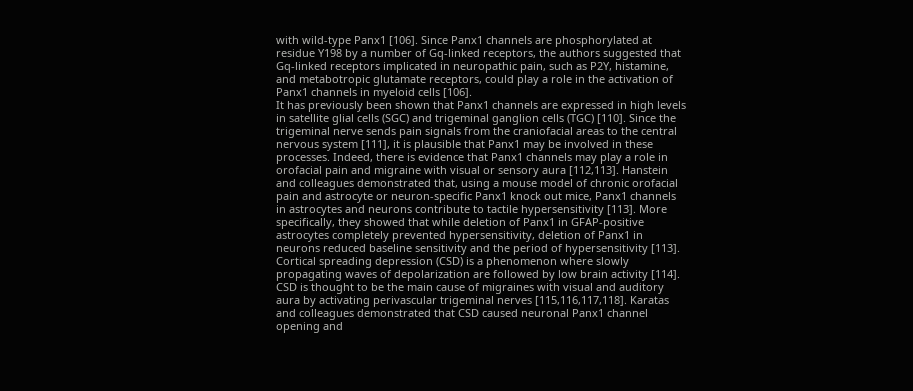with wild-type Panx1 [106]. Since Panx1 channels are phosphorylated at residue Y198 by a number of Gq-linked receptors, the authors suggested that Gq-linked receptors implicated in neuropathic pain, such as P2Y, histamine, and metabotropic glutamate receptors, could play a role in the activation of Panx1 channels in myeloid cells [106].
It has previously been shown that Panx1 channels are expressed in high levels in satellite glial cells (SGC) and trigeminal ganglion cells (TGC) [110]. Since the trigeminal nerve sends pain signals from the craniofacial areas to the central nervous system [111], it is plausible that Panx1 may be involved in these processes. Indeed, there is evidence that Panx1 channels may play a role in orofacial pain and migraine with visual or sensory aura [112,113]. Hanstein and colleagues demonstrated that, using a mouse model of chronic orofacial pain and astrocyte or neuron-specific Panx1 knock out mice, Panx1 channels in astrocytes and neurons contribute to tactile hypersensitivity [113]. More specifically, they showed that while deletion of Panx1 in GFAP-positive astrocytes completely prevented hypersensitivity, deletion of Panx1 in neurons reduced baseline sensitivity and the period of hypersensitivity [113].
Cortical spreading depression (CSD) is a phenomenon where slowly propagating waves of depolarization are followed by low brain activity [114]. CSD is thought to be the main cause of migraines with visual and auditory aura by activating perivascular trigeminal nerves [115,116,117,118]. Karatas and colleagues demonstrated that CSD caused neuronal Panx1 channel opening and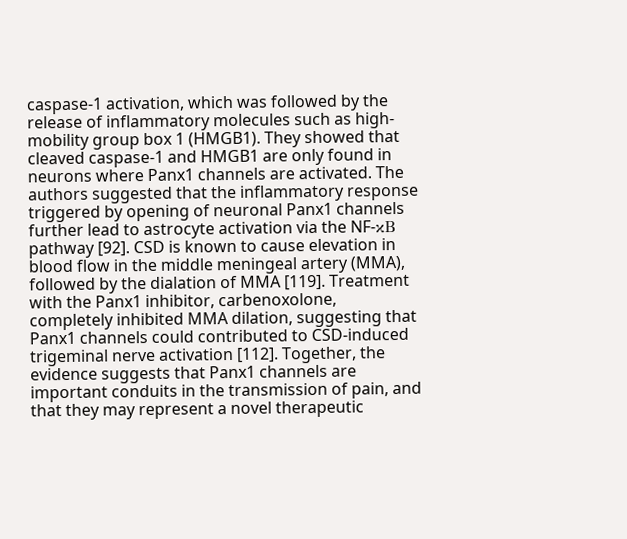caspase-1 activation, which was followed by the release of inflammatory molecules such as high-mobility group box 1 (HMGB1). They showed that cleaved caspase-1 and HMGB1 are only found in neurons where Panx1 channels are activated. The authors suggested that the inflammatory response triggered by opening of neuronal Panx1 channels further lead to astrocyte activation via the NF-κB pathway [92]. CSD is known to cause elevation in blood flow in the middle meningeal artery (MMA), followed by the dialation of MMA [119]. Treatment with the Panx1 inhibitor, carbenoxolone, completely inhibited MMA dilation, suggesting that Panx1 channels could contributed to CSD-induced trigeminal nerve activation [112]. Together, the evidence suggests that Panx1 channels are important conduits in the transmission of pain, and that they may represent a novel therapeutic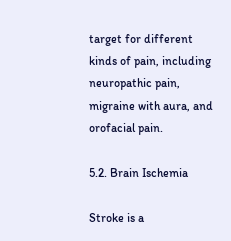target for different kinds of pain, including neuropathic pain, migraine with aura, and orofacial pain.

5.2. Brain Ischemia

Stroke is a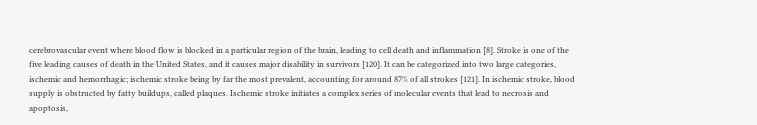cerebrovascular event where blood flow is blocked in a particular region of the brain, leading to cell death and inflammation [8]. Stroke is one of the five leading causes of death in the United States, and it causes major disability in survivors [120]. It can be categorized into two large categories, ischemic and hemorrhagic; ischemic stroke being by far the most prevalent, accounting for around 87% of all strokes [121]. In ischemic stroke, blood supply is obstructed by fatty buildups, called plaques. Ischemic stroke initiates a complex series of molecular events that lead to necrosis and apoptosis,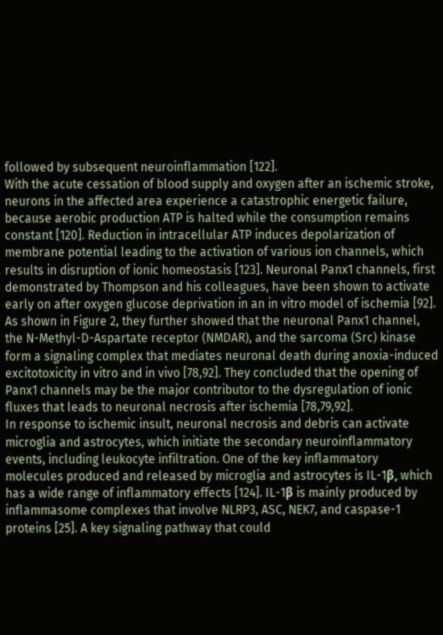followed by subsequent neuroinflammation [122].
With the acute cessation of blood supply and oxygen after an ischemic stroke, neurons in the affected area experience a catastrophic energetic failure, because aerobic production ATP is halted while the consumption remains constant [120]. Reduction in intracellular ATP induces depolarization of membrane potential leading to the activation of various ion channels, which results in disruption of ionic homeostasis [123]. Neuronal Panx1 channels, first demonstrated by Thompson and his colleagues, have been shown to activate early on after oxygen glucose deprivation in an in vitro model of ischemia [92]. As shown in Figure 2, they further showed that the neuronal Panx1 channel, the N-Methyl-D-Aspartate receptor (NMDAR), and the sarcoma (Src) kinase form a signaling complex that mediates neuronal death during anoxia-induced excitotoxicity in vitro and in vivo [78,92]. They concluded that the opening of Panx1 channels may be the major contributor to the dysregulation of ionic fluxes that leads to neuronal necrosis after ischemia [78,79,92].
In response to ischemic insult, neuronal necrosis and debris can activate microglia and astrocytes, which initiate the secondary neuroinflammatory events, including leukocyte infiltration. One of the key inflammatory molecules produced and released by microglia and astrocytes is IL-1β, which has a wide range of inflammatory effects [124]. IL-1β is mainly produced by inflammasome complexes that involve NLRP3, ASC, NEK7, and caspase-1 proteins [25]. A key signaling pathway that could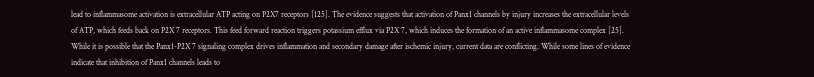lead to inflammasome activation is extracellular ATP acting on P2X7 receptors [125]. The evidence suggests that activation of Panx1 channels by injury increases the extracellular levels of ATP, which feeds back on P2X 7 receptors. This feed forward reaction triggers potassium efflux via P2X 7, which induces the formation of an active inflammasome complex [25]. While it is possible that the Panx1-P2X 7 signaling complex drives inflammation and secondary damage after ischemic injury, current data are conflicting. While some lines of evidence indicate that inhibition of Panx1 channels leads to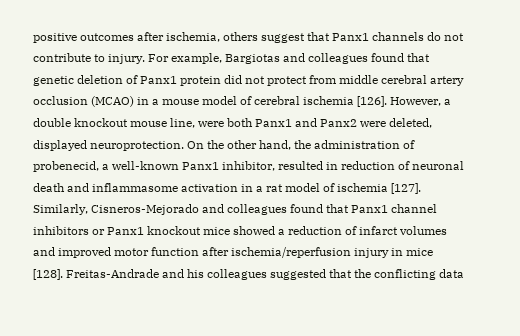positive outcomes after ischemia, others suggest that Panx1 channels do not contribute to injury. For example, Bargiotas and colleagues found that genetic deletion of Panx1 protein did not protect from middle cerebral artery occlusion (MCAO) in a mouse model of cerebral ischemia [126]. However, a double knockout mouse line, were both Panx1 and Panx2 were deleted, displayed neuroprotection. On the other hand, the administration of probenecid, a well-known Panx1 inhibitor, resulted in reduction of neuronal death and inflammasome activation in a rat model of ischemia [127]. Similarly, Cisneros-Mejorado and colleagues found that Panx1 channel inhibitors or Panx1 knockout mice showed a reduction of infarct volumes and improved motor function after ischemia/reperfusion injury in mice [128]. Freitas-Andrade and his colleagues suggested that the conflicting data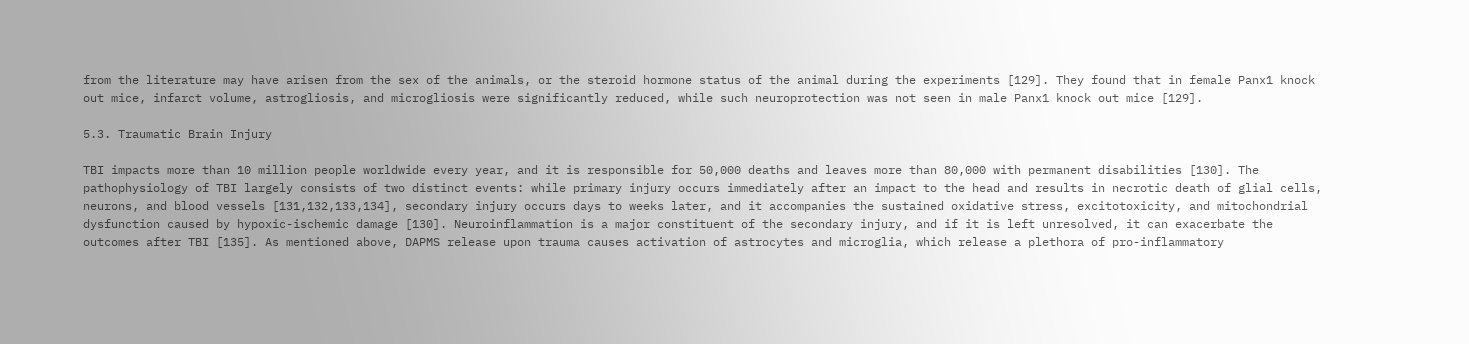from the literature may have arisen from the sex of the animals, or the steroid hormone status of the animal during the experiments [129]. They found that in female Panx1 knock out mice, infarct volume, astrogliosis, and microgliosis were significantly reduced, while such neuroprotection was not seen in male Panx1 knock out mice [129].

5.3. Traumatic Brain Injury

TBI impacts more than 10 million people worldwide every year, and it is responsible for 50,000 deaths and leaves more than 80,000 with permanent disabilities [130]. The pathophysiology of TBI largely consists of two distinct events: while primary injury occurs immediately after an impact to the head and results in necrotic death of glial cells, neurons, and blood vessels [131,132,133,134], secondary injury occurs days to weeks later, and it accompanies the sustained oxidative stress, excitotoxicity, and mitochondrial dysfunction caused by hypoxic-ischemic damage [130]. Neuroinflammation is a major constituent of the secondary injury, and if it is left unresolved, it can exacerbate the outcomes after TBI [135]. As mentioned above, DAPMS release upon trauma causes activation of astrocytes and microglia, which release a plethora of pro-inflammatory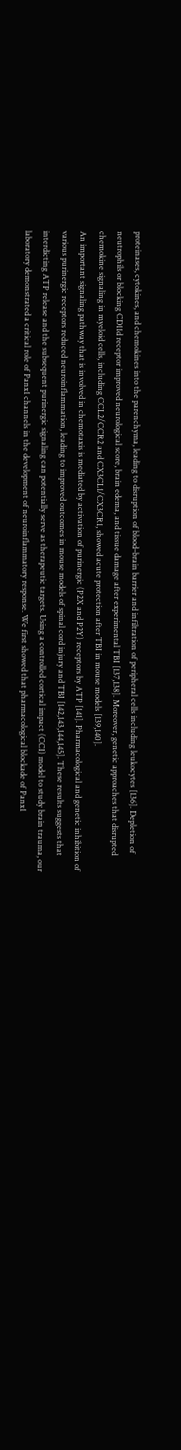proteinases, cytokines, and chemokines into the parenchyma, leading to disruption of blood–brain barrier and infiltration of peripheral cells including leukocytes [136]. Depletion of neutrophils or blocking CD11d receptor improved neurological score, brain edema, and tissue damage after experimental TBI [137,138]. Moreover, genetic approaches that disrupted chemokine signaling in myeloid cells, including CCL2/CCR2 and CX3CL1/CX3CR1, showed acute protection after TBI in mouse models [139,140].
An important signaling pathway that is involved in chemotaxis is mediated by activation of purinergic (P2X and P2Y) receptors by ATP [141]. Pharmacological and genetic inhibition of various purinergic receptors reduced neuroinflammation, leading to improved outcomes in mouse models of spinal cord injury and TBI [142,143,144,145]. These results suggests that interdicting ATP release and the subsequent purinergic signaling can potentially serve as therapeutic targets. Using a controlled cortical impact (CCI) model to study brain trauma, our laboratory demonstrated a critical role of Panx1 channels in the development of neuroinflammatory response. We first showed that pharmacological blockade of Panx1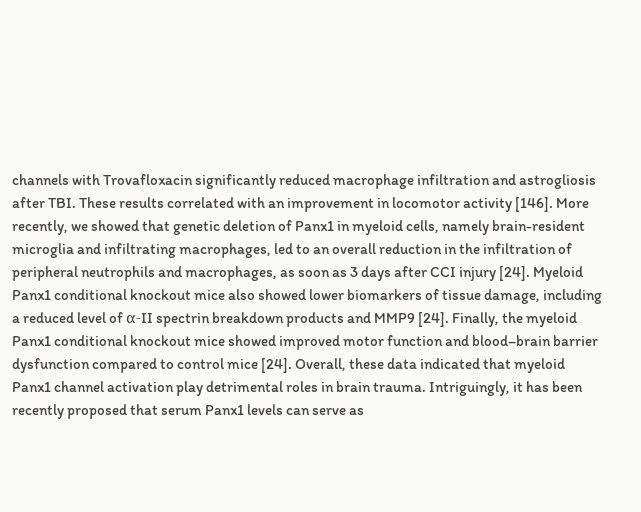channels with Trovafloxacin significantly reduced macrophage infiltration and astrogliosis after TBI. These results correlated with an improvement in locomotor activity [146]. More recently, we showed that genetic deletion of Panx1 in myeloid cells, namely brain-resident microglia and infiltrating macrophages, led to an overall reduction in the infiltration of peripheral neutrophils and macrophages, as soon as 3 days after CCI injury [24]. Myeloid Panx1 conditional knockout mice also showed lower biomarkers of tissue damage, including a reduced level of α-II spectrin breakdown products and MMP9 [24]. Finally, the myeloid Panx1 conditional knockout mice showed improved motor function and blood–brain barrier dysfunction compared to control mice [24]. Overall, these data indicated that myeloid Panx1 channel activation play detrimental roles in brain trauma. Intriguingly, it has been recently proposed that serum Panx1 levels can serve as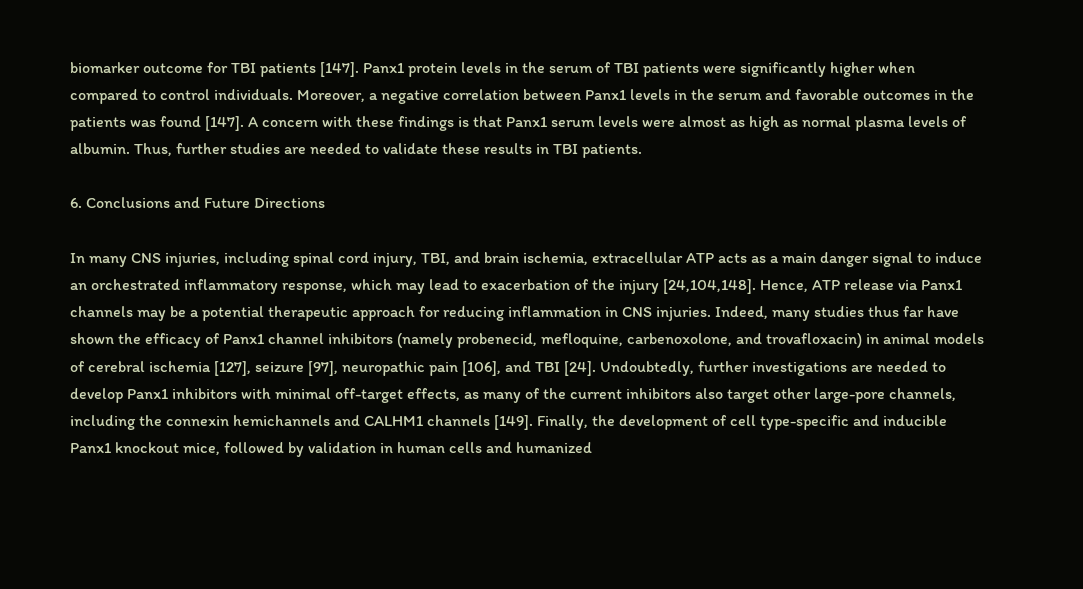biomarker outcome for TBI patients [147]. Panx1 protein levels in the serum of TBI patients were significantly higher when compared to control individuals. Moreover, a negative correlation between Panx1 levels in the serum and favorable outcomes in the patients was found [147]. A concern with these findings is that Panx1 serum levels were almost as high as normal plasma levels of albumin. Thus, further studies are needed to validate these results in TBI patients.

6. Conclusions and Future Directions

In many CNS injuries, including spinal cord injury, TBI, and brain ischemia, extracellular ATP acts as a main danger signal to induce an orchestrated inflammatory response, which may lead to exacerbation of the injury [24,104,148]. Hence, ATP release via Panx1 channels may be a potential therapeutic approach for reducing inflammation in CNS injuries. Indeed, many studies thus far have shown the efficacy of Panx1 channel inhibitors (namely probenecid, mefloquine, carbenoxolone, and trovafloxacin) in animal models of cerebral ischemia [127], seizure [97], neuropathic pain [106], and TBI [24]. Undoubtedly, further investigations are needed to develop Panx1 inhibitors with minimal off-target effects, as many of the current inhibitors also target other large-pore channels, including the connexin hemichannels and CALHM1 channels [149]. Finally, the development of cell type-specific and inducible Panx1 knockout mice, followed by validation in human cells and humanized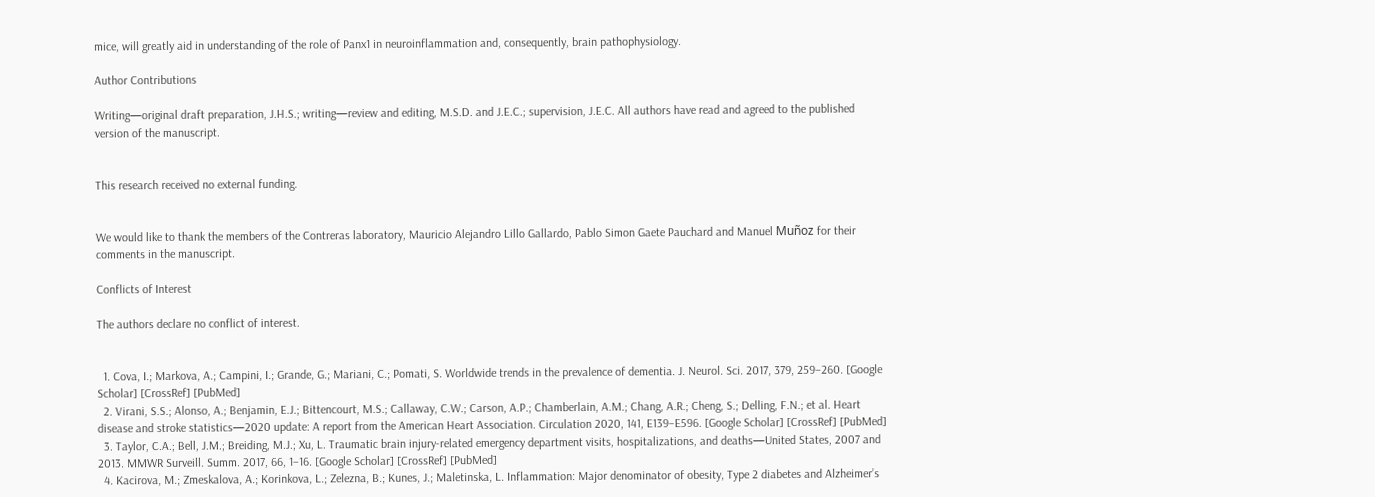mice, will greatly aid in understanding of the role of Panx1 in neuroinflammation and, consequently, brain pathophysiology.

Author Contributions

Writing—original draft preparation, J.H.S.; writing—review and editing, M.S.D. and J.E.C.; supervision, J.E.C. All authors have read and agreed to the published version of the manuscript.


This research received no external funding.


We would like to thank the members of the Contreras laboratory, Mauricio Alejandro Lillo Gallardo, Pablo Simon Gaete Pauchard and Manuel Muñoz for their comments in the manuscript.

Conflicts of Interest

The authors declare no conflict of interest.


  1. Cova, I.; Markova, A.; Campini, I.; Grande, G.; Mariani, C.; Pomati, S. Worldwide trends in the prevalence of dementia. J. Neurol. Sci. 2017, 379, 259–260. [Google Scholar] [CrossRef] [PubMed]
  2. Virani, S.S.; Alonso, A.; Benjamin, E.J.; Bittencourt, M.S.; Callaway, C.W.; Carson, A.P.; Chamberlain, A.M.; Chang, A.R.; Cheng, S.; Delling, F.N.; et al. Heart disease and stroke statistics—2020 update: A report from the American Heart Association. Circulation 2020, 141, E139–E596. [Google Scholar] [CrossRef] [PubMed]
  3. Taylor, C.A.; Bell, J.M.; Breiding, M.J.; Xu, L. Traumatic brain injury-related emergency department visits, hospitalizations, and deaths—United States, 2007 and 2013. MMWR Surveill. Summ. 2017, 66, 1–16. [Google Scholar] [CrossRef] [PubMed]
  4. Kacirova, M.; Zmeskalova, A.; Korinkova, L.; Zelezna, B.; Kunes, J.; Maletinska, L. Inflammation: Major denominator of obesity, Type 2 diabetes and Alzheimer’s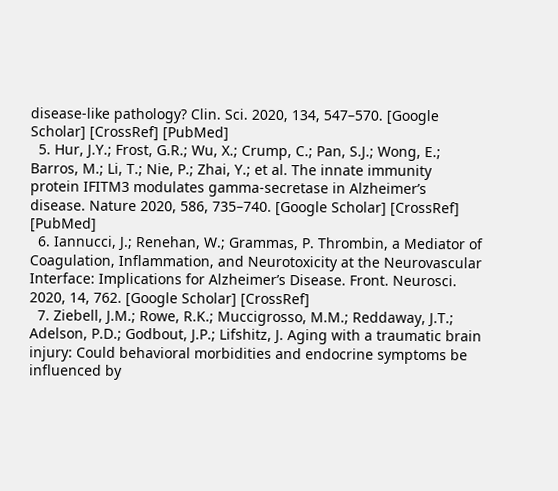disease-like pathology? Clin. Sci. 2020, 134, 547–570. [Google Scholar] [CrossRef] [PubMed]
  5. Hur, J.Y.; Frost, G.R.; Wu, X.; Crump, C.; Pan, S.J.; Wong, E.; Barros, M.; Li, T.; Nie, P.; Zhai, Y.; et al. The innate immunity protein IFITM3 modulates gamma-secretase in Alzheimer’s disease. Nature 2020, 586, 735–740. [Google Scholar] [CrossRef] [PubMed]
  6. Iannucci, J.; Renehan, W.; Grammas, P. Thrombin, a Mediator of Coagulation, Inflammation, and Neurotoxicity at the Neurovascular Interface: Implications for Alzheimer’s Disease. Front. Neurosci. 2020, 14, 762. [Google Scholar] [CrossRef]
  7. Ziebell, J.M.; Rowe, R.K.; Muccigrosso, M.M.; Reddaway, J.T.; Adelson, P.D.; Godbout, J.P.; Lifshitz, J. Aging with a traumatic brain injury: Could behavioral morbidities and endocrine symptoms be influenced by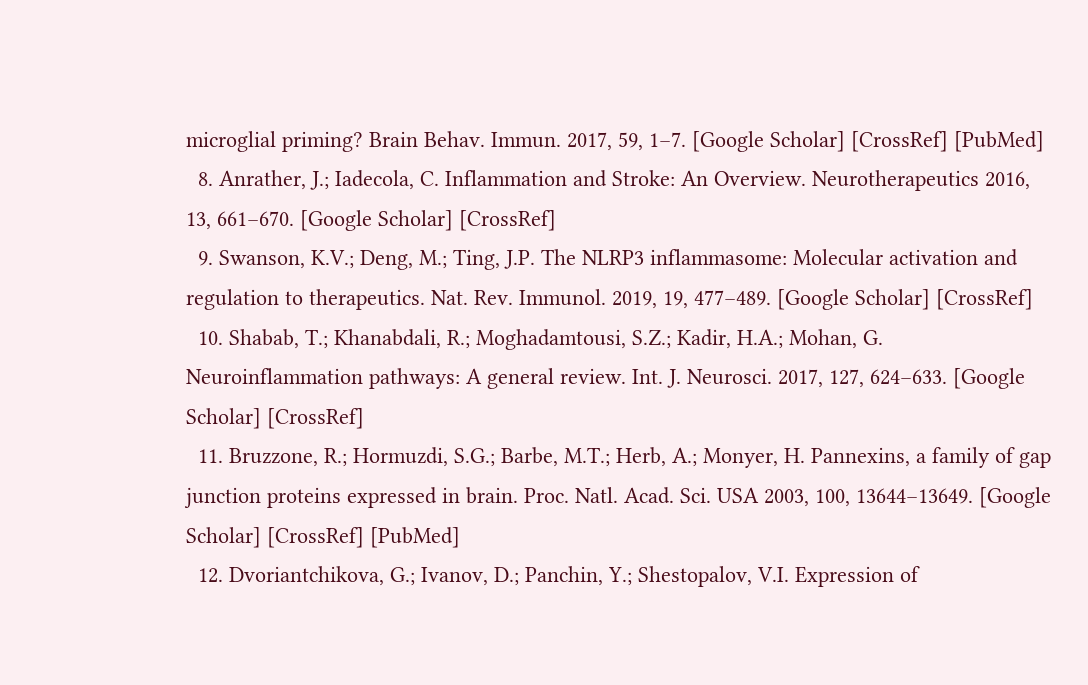microglial priming? Brain Behav. Immun. 2017, 59, 1–7. [Google Scholar] [CrossRef] [PubMed]
  8. Anrather, J.; Iadecola, C. Inflammation and Stroke: An Overview. Neurotherapeutics 2016, 13, 661–670. [Google Scholar] [CrossRef]
  9. Swanson, K.V.; Deng, M.; Ting, J.P. The NLRP3 inflammasome: Molecular activation and regulation to therapeutics. Nat. Rev. Immunol. 2019, 19, 477–489. [Google Scholar] [CrossRef]
  10. Shabab, T.; Khanabdali, R.; Moghadamtousi, S.Z.; Kadir, H.A.; Mohan, G. Neuroinflammation pathways: A general review. Int. J. Neurosci. 2017, 127, 624–633. [Google Scholar] [CrossRef]
  11. Bruzzone, R.; Hormuzdi, S.G.; Barbe, M.T.; Herb, A.; Monyer, H. Pannexins, a family of gap junction proteins expressed in brain. Proc. Natl. Acad. Sci. USA 2003, 100, 13644–13649. [Google Scholar] [CrossRef] [PubMed]
  12. Dvoriantchikova, G.; Ivanov, D.; Panchin, Y.; Shestopalov, V.I. Expression of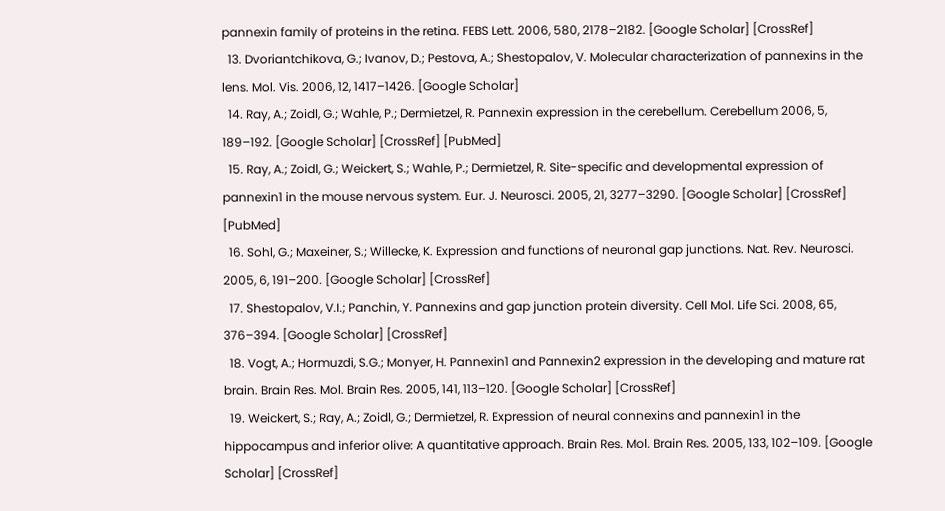pannexin family of proteins in the retina. FEBS Lett. 2006, 580, 2178–2182. [Google Scholar] [CrossRef]
  13. Dvoriantchikova, G.; Ivanov, D.; Pestova, A.; Shestopalov, V. Molecular characterization of pannexins in the lens. Mol. Vis. 2006, 12, 1417–1426. [Google Scholar]
  14. Ray, A.; Zoidl, G.; Wahle, P.; Dermietzel, R. Pannexin expression in the cerebellum. Cerebellum 2006, 5, 189–192. [Google Scholar] [CrossRef] [PubMed]
  15. Ray, A.; Zoidl, G.; Weickert, S.; Wahle, P.; Dermietzel, R. Site-specific and developmental expression of pannexin1 in the mouse nervous system. Eur. J. Neurosci. 2005, 21, 3277–3290. [Google Scholar] [CrossRef] [PubMed]
  16. Sohl, G.; Maxeiner, S.; Willecke, K. Expression and functions of neuronal gap junctions. Nat. Rev. Neurosci. 2005, 6, 191–200. [Google Scholar] [CrossRef]
  17. Shestopalov, V.I.; Panchin, Y. Pannexins and gap junction protein diversity. Cell Mol. Life Sci. 2008, 65, 376–394. [Google Scholar] [CrossRef]
  18. Vogt, A.; Hormuzdi, S.G.; Monyer, H. Pannexin1 and Pannexin2 expression in the developing and mature rat brain. Brain Res. Mol. Brain Res. 2005, 141, 113–120. [Google Scholar] [CrossRef]
  19. Weickert, S.; Ray, A.; Zoidl, G.; Dermietzel, R. Expression of neural connexins and pannexin1 in the hippocampus and inferior olive: A quantitative approach. Brain Res. Mol. Brain Res. 2005, 133, 102–109. [Google Scholar] [CrossRef]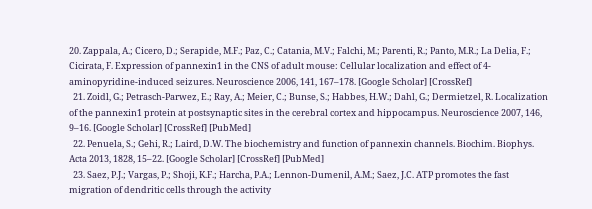20. Zappala, A.; Cicero, D.; Serapide, M.F.; Paz, C.; Catania, M.V.; Falchi, M.; Parenti, R.; Panto, M.R.; La Delia, F.; Cicirata, F. Expression of pannexin1 in the CNS of adult mouse: Cellular localization and effect of 4-aminopyridine-induced seizures. Neuroscience 2006, 141, 167–178. [Google Scholar] [CrossRef]
  21. Zoidl, G.; Petrasch-Parwez, E.; Ray, A.; Meier, C.; Bunse, S.; Habbes, H.W.; Dahl, G.; Dermietzel, R. Localization of the pannexin1 protein at postsynaptic sites in the cerebral cortex and hippocampus. Neuroscience 2007, 146, 9–16. [Google Scholar] [CrossRef] [PubMed]
  22. Penuela, S.; Gehi, R.; Laird, D.W. The biochemistry and function of pannexin channels. Biochim. Biophys. Acta 2013, 1828, 15–22. [Google Scholar] [CrossRef] [PubMed]
  23. Saez, P.J.; Vargas, P.; Shoji, K.F.; Harcha, P.A.; Lennon-Dumenil, A.M.; Saez, J.C. ATP promotes the fast migration of dendritic cells through the activity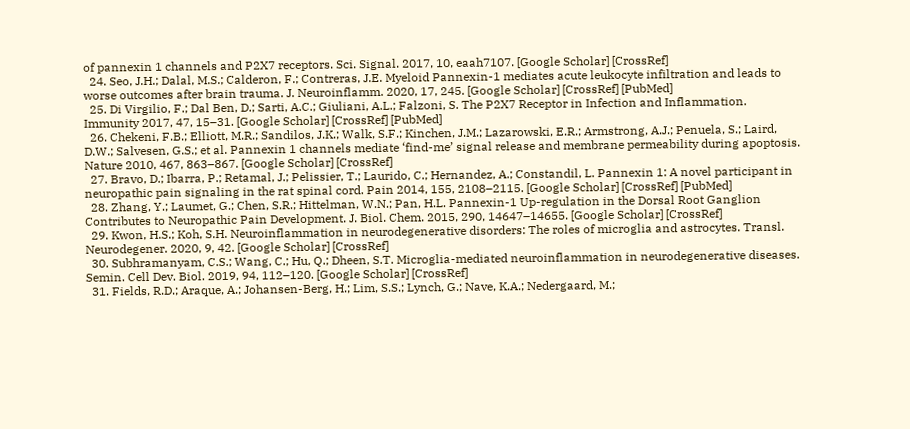of pannexin 1 channels and P2X7 receptors. Sci. Signal. 2017, 10, eaah7107. [Google Scholar] [CrossRef]
  24. Seo, J.H.; Dalal, M.S.; Calderon, F.; Contreras, J.E. Myeloid Pannexin-1 mediates acute leukocyte infiltration and leads to worse outcomes after brain trauma. J. Neuroinflamm. 2020, 17, 245. [Google Scholar] [CrossRef] [PubMed]
  25. Di Virgilio, F.; Dal Ben, D.; Sarti, A.C.; Giuliani, A.L.; Falzoni, S. The P2X7 Receptor in Infection and Inflammation. Immunity 2017, 47, 15–31. [Google Scholar] [CrossRef] [PubMed]
  26. Chekeni, F.B.; Elliott, M.R.; Sandilos, J.K.; Walk, S.F.; Kinchen, J.M.; Lazarowski, E.R.; Armstrong, A.J.; Penuela, S.; Laird, D.W.; Salvesen, G.S.; et al. Pannexin 1 channels mediate ‘find-me’ signal release and membrane permeability during apoptosis. Nature 2010, 467, 863–867. [Google Scholar] [CrossRef]
  27. Bravo, D.; Ibarra, P.; Retamal, J.; Pelissier, T.; Laurido, C.; Hernandez, A.; Constandil, L. Pannexin 1: A novel participant in neuropathic pain signaling in the rat spinal cord. Pain 2014, 155, 2108–2115. [Google Scholar] [CrossRef] [PubMed]
  28. Zhang, Y.; Laumet, G.; Chen, S.R.; Hittelman, W.N.; Pan, H.L. Pannexin-1 Up-regulation in the Dorsal Root Ganglion Contributes to Neuropathic Pain Development. J. Biol. Chem. 2015, 290, 14647–14655. [Google Scholar] [CrossRef]
  29. Kwon, H.S.; Koh, S.H. Neuroinflammation in neurodegenerative disorders: The roles of microglia and astrocytes. Transl. Neurodegener. 2020, 9, 42. [Google Scholar] [CrossRef]
  30. Subhramanyam, C.S.; Wang, C.; Hu, Q.; Dheen, S.T. Microglia-mediated neuroinflammation in neurodegenerative diseases. Semin. Cell Dev. Biol. 2019, 94, 112–120. [Google Scholar] [CrossRef]
  31. Fields, R.D.; Araque, A.; Johansen-Berg, H.; Lim, S.S.; Lynch, G.; Nave, K.A.; Nedergaard, M.;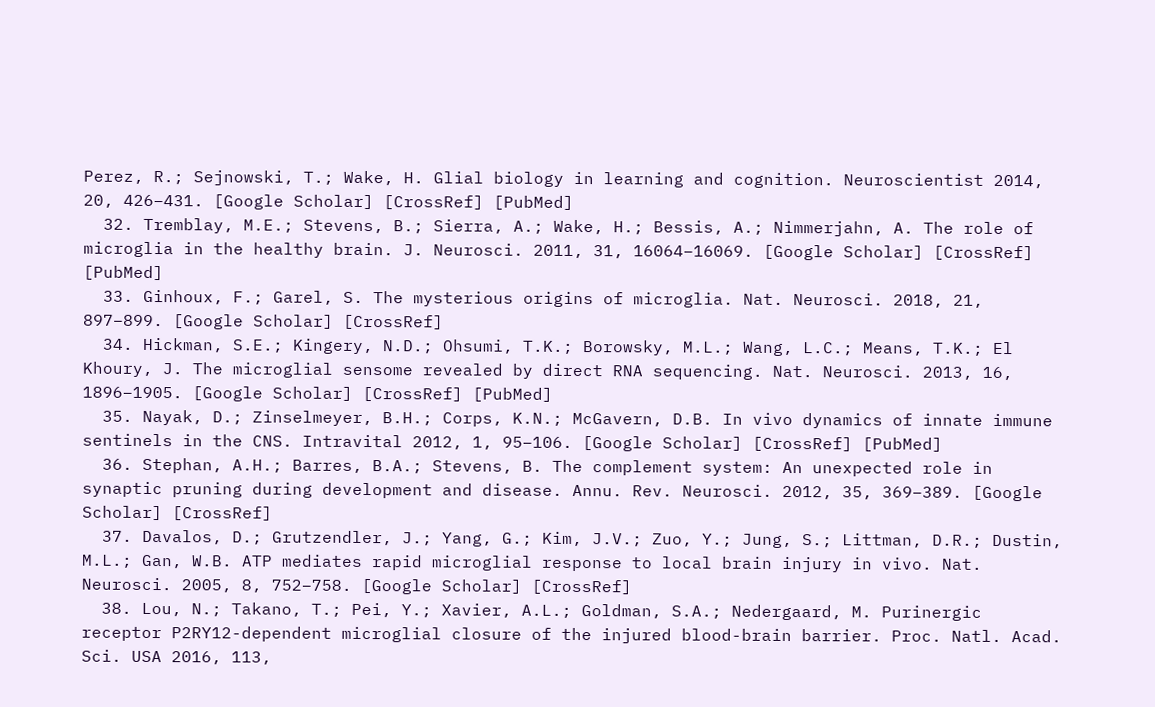Perez, R.; Sejnowski, T.; Wake, H. Glial biology in learning and cognition. Neuroscientist 2014, 20, 426–431. [Google Scholar] [CrossRef] [PubMed]
  32. Tremblay, M.E.; Stevens, B.; Sierra, A.; Wake, H.; Bessis, A.; Nimmerjahn, A. The role of microglia in the healthy brain. J. Neurosci. 2011, 31, 16064–16069. [Google Scholar] [CrossRef] [PubMed]
  33. Ginhoux, F.; Garel, S. The mysterious origins of microglia. Nat. Neurosci. 2018, 21, 897–899. [Google Scholar] [CrossRef]
  34. Hickman, S.E.; Kingery, N.D.; Ohsumi, T.K.; Borowsky, M.L.; Wang, L.C.; Means, T.K.; El Khoury, J. The microglial sensome revealed by direct RNA sequencing. Nat. Neurosci. 2013, 16, 1896–1905. [Google Scholar] [CrossRef] [PubMed]
  35. Nayak, D.; Zinselmeyer, B.H.; Corps, K.N.; McGavern, D.B. In vivo dynamics of innate immune sentinels in the CNS. Intravital 2012, 1, 95–106. [Google Scholar] [CrossRef] [PubMed]
  36. Stephan, A.H.; Barres, B.A.; Stevens, B. The complement system: An unexpected role in synaptic pruning during development and disease. Annu. Rev. Neurosci. 2012, 35, 369–389. [Google Scholar] [CrossRef]
  37. Davalos, D.; Grutzendler, J.; Yang, G.; Kim, J.V.; Zuo, Y.; Jung, S.; Littman, D.R.; Dustin, M.L.; Gan, W.B. ATP mediates rapid microglial response to local brain injury in vivo. Nat. Neurosci. 2005, 8, 752–758. [Google Scholar] [CrossRef]
  38. Lou, N.; Takano, T.; Pei, Y.; Xavier, A.L.; Goldman, S.A.; Nedergaard, M. Purinergic receptor P2RY12-dependent microglial closure of the injured blood-brain barrier. Proc. Natl. Acad. Sci. USA 2016, 113,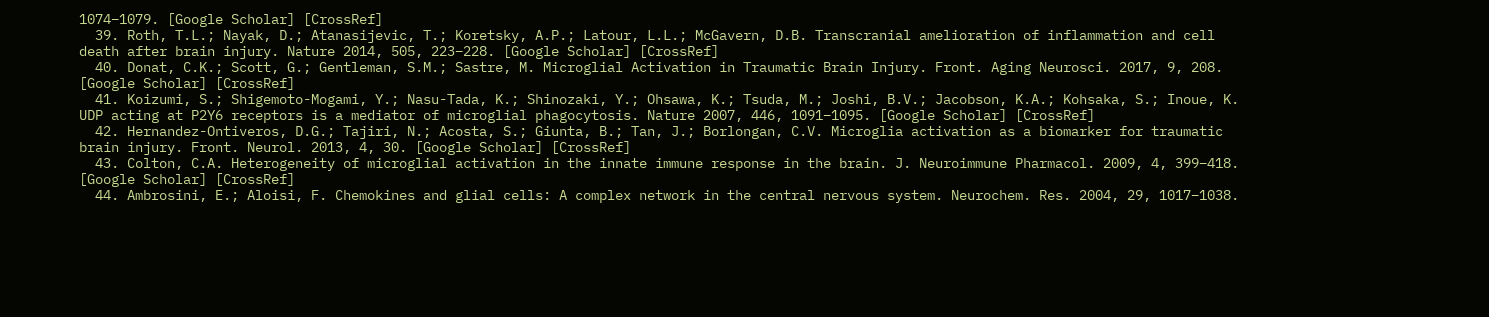1074–1079. [Google Scholar] [CrossRef]
  39. Roth, T.L.; Nayak, D.; Atanasijevic, T.; Koretsky, A.P.; Latour, L.L.; McGavern, D.B. Transcranial amelioration of inflammation and cell death after brain injury. Nature 2014, 505, 223–228. [Google Scholar] [CrossRef]
  40. Donat, C.K.; Scott, G.; Gentleman, S.M.; Sastre, M. Microglial Activation in Traumatic Brain Injury. Front. Aging Neurosci. 2017, 9, 208. [Google Scholar] [CrossRef]
  41. Koizumi, S.; Shigemoto-Mogami, Y.; Nasu-Tada, K.; Shinozaki, Y.; Ohsawa, K.; Tsuda, M.; Joshi, B.V.; Jacobson, K.A.; Kohsaka, S.; Inoue, K. UDP acting at P2Y6 receptors is a mediator of microglial phagocytosis. Nature 2007, 446, 1091–1095. [Google Scholar] [CrossRef]
  42. Hernandez-Ontiveros, D.G.; Tajiri, N.; Acosta, S.; Giunta, B.; Tan, J.; Borlongan, C.V. Microglia activation as a biomarker for traumatic brain injury. Front. Neurol. 2013, 4, 30. [Google Scholar] [CrossRef]
  43. Colton, C.A. Heterogeneity of microglial activation in the innate immune response in the brain. J. Neuroimmune Pharmacol. 2009, 4, 399–418. [Google Scholar] [CrossRef]
  44. Ambrosini, E.; Aloisi, F. Chemokines and glial cells: A complex network in the central nervous system. Neurochem. Res. 2004, 29, 1017–1038.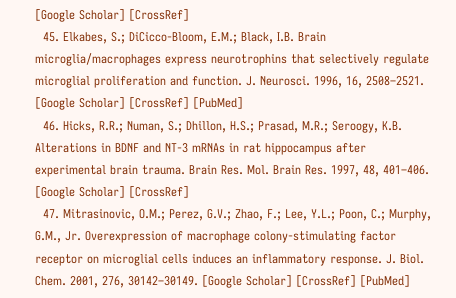[Google Scholar] [CrossRef]
  45. Elkabes, S.; DiCicco-Bloom, E.M.; Black, I.B. Brain microglia/macrophages express neurotrophins that selectively regulate microglial proliferation and function. J. Neurosci. 1996, 16, 2508–2521. [Google Scholar] [CrossRef] [PubMed]
  46. Hicks, R.R.; Numan, S.; Dhillon, H.S.; Prasad, M.R.; Seroogy, K.B. Alterations in BDNF and NT-3 mRNAs in rat hippocampus after experimental brain trauma. Brain Res. Mol. Brain Res. 1997, 48, 401–406. [Google Scholar] [CrossRef]
  47. Mitrasinovic, O.M.; Perez, G.V.; Zhao, F.; Lee, Y.L.; Poon, C.; Murphy, G.M., Jr. Overexpression of macrophage colony-stimulating factor receptor on microglial cells induces an inflammatory response. J. Biol. Chem. 2001, 276, 30142–30149. [Google Scholar] [CrossRef] [PubMed]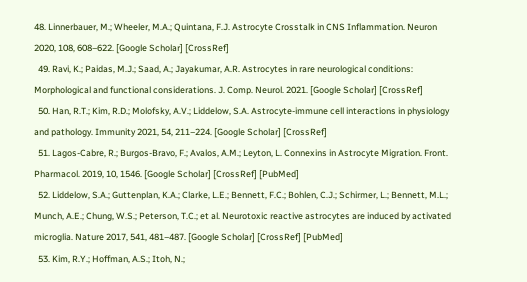48. Linnerbauer, M.; Wheeler, M.A.; Quintana, F.J. Astrocyte Crosstalk in CNS Inflammation. Neuron 2020, 108, 608–622. [Google Scholar] [CrossRef]
  49. Ravi, K.; Paidas, M.J.; Saad, A.; Jayakumar, A.R. Astrocytes in rare neurological conditions: Morphological and functional considerations. J. Comp. Neurol. 2021. [Google Scholar] [CrossRef]
  50. Han, R.T.; Kim, R.D.; Molofsky, A.V.; Liddelow, S.A. Astrocyte-immune cell interactions in physiology and pathology. Immunity 2021, 54, 211–224. [Google Scholar] [CrossRef]
  51. Lagos-Cabre, R.; Burgos-Bravo, F.; Avalos, A.M.; Leyton, L. Connexins in Astrocyte Migration. Front. Pharmacol. 2019, 10, 1546. [Google Scholar] [CrossRef] [PubMed]
  52. Liddelow, S.A.; Guttenplan, K.A.; Clarke, L.E.; Bennett, F.C.; Bohlen, C.J.; Schirmer, L.; Bennett, M.L.; Munch, A.E.; Chung, W.S.; Peterson, T.C.; et al. Neurotoxic reactive astrocytes are induced by activated microglia. Nature 2017, 541, 481–487. [Google Scholar] [CrossRef] [PubMed]
  53. Kim, R.Y.; Hoffman, A.S.; Itoh, N.;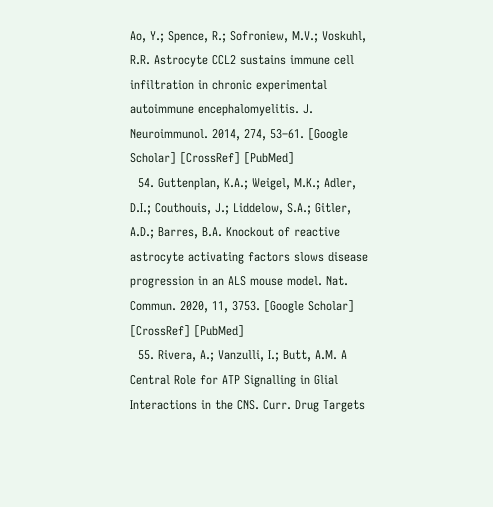Ao, Y.; Spence, R.; Sofroniew, M.V.; Voskuhl, R.R. Astrocyte CCL2 sustains immune cell infiltration in chronic experimental autoimmune encephalomyelitis. J. Neuroimmunol. 2014, 274, 53–61. [Google Scholar] [CrossRef] [PubMed]
  54. Guttenplan, K.A.; Weigel, M.K.; Adler, D.I.; Couthouis, J.; Liddelow, S.A.; Gitler, A.D.; Barres, B.A. Knockout of reactive astrocyte activating factors slows disease progression in an ALS mouse model. Nat. Commun. 2020, 11, 3753. [Google Scholar] [CrossRef] [PubMed]
  55. Rivera, A.; Vanzulli, I.; Butt, A.M. A Central Role for ATP Signalling in Glial Interactions in the CNS. Curr. Drug Targets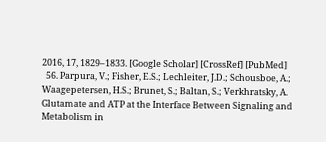2016, 17, 1829–1833. [Google Scholar] [CrossRef] [PubMed]
  56. Parpura, V.; Fisher, E.S.; Lechleiter, J.D.; Schousboe, A.; Waagepetersen, H.S.; Brunet, S.; Baltan, S.; Verkhratsky, A. Glutamate and ATP at the Interface Between Signaling and Metabolism in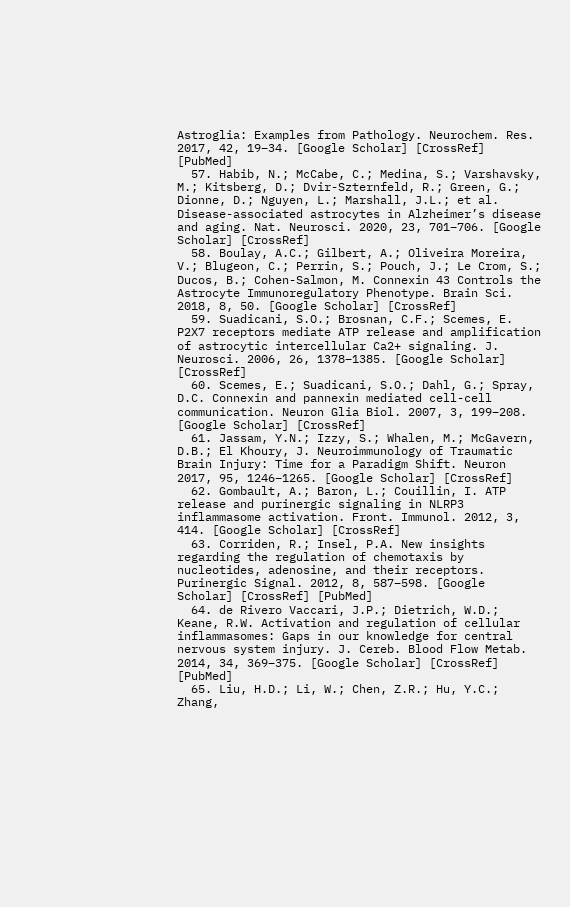Astroglia: Examples from Pathology. Neurochem. Res. 2017, 42, 19–34. [Google Scholar] [CrossRef] [PubMed]
  57. Habib, N.; McCabe, C.; Medina, S.; Varshavsky, M.; Kitsberg, D.; Dvir-Szternfeld, R.; Green, G.; Dionne, D.; Nguyen, L.; Marshall, J.L.; et al. Disease-associated astrocytes in Alzheimer’s disease and aging. Nat. Neurosci. 2020, 23, 701–706. [Google Scholar] [CrossRef]
  58. Boulay, A.C.; Gilbert, A.; Oliveira Moreira, V.; Blugeon, C.; Perrin, S.; Pouch, J.; Le Crom, S.; Ducos, B.; Cohen-Salmon, M. Connexin 43 Controls the Astrocyte Immunoregulatory Phenotype. Brain Sci. 2018, 8, 50. [Google Scholar] [CrossRef]
  59. Suadicani, S.O.; Brosnan, C.F.; Scemes, E. P2X7 receptors mediate ATP release and amplification of astrocytic intercellular Ca2+ signaling. J. Neurosci. 2006, 26, 1378–1385. [Google Scholar] [CrossRef]
  60. Scemes, E.; Suadicani, S.O.; Dahl, G.; Spray, D.C. Connexin and pannexin mediated cell-cell communication. Neuron Glia Biol. 2007, 3, 199–208. [Google Scholar] [CrossRef]
  61. Jassam, Y.N.; Izzy, S.; Whalen, M.; McGavern, D.B.; El Khoury, J. Neuroimmunology of Traumatic Brain Injury: Time for a Paradigm Shift. Neuron 2017, 95, 1246–1265. [Google Scholar] [CrossRef]
  62. Gombault, A.; Baron, L.; Couillin, I. ATP release and purinergic signaling in NLRP3 inflammasome activation. Front. Immunol. 2012, 3, 414. [Google Scholar] [CrossRef]
  63. Corriden, R.; Insel, P.A. New insights regarding the regulation of chemotaxis by nucleotides, adenosine, and their receptors. Purinergic Signal. 2012, 8, 587–598. [Google Scholar] [CrossRef] [PubMed]
  64. de Rivero Vaccari, J.P.; Dietrich, W.D.; Keane, R.W. Activation and regulation of cellular inflammasomes: Gaps in our knowledge for central nervous system injury. J. Cereb. Blood Flow Metab. 2014, 34, 369–375. [Google Scholar] [CrossRef] [PubMed]
  65. Liu, H.D.; Li, W.; Chen, Z.R.; Hu, Y.C.; Zhang,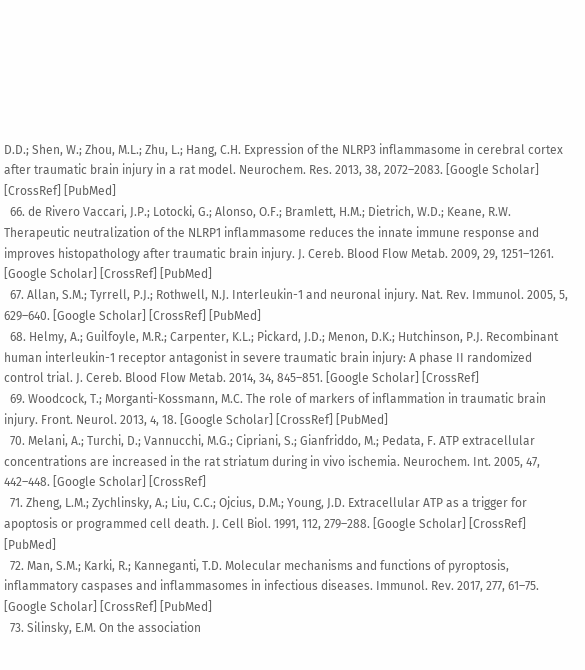D.D.; Shen, W.; Zhou, M.L.; Zhu, L.; Hang, C.H. Expression of the NLRP3 inflammasome in cerebral cortex after traumatic brain injury in a rat model. Neurochem. Res. 2013, 38, 2072–2083. [Google Scholar] [CrossRef] [PubMed]
  66. de Rivero Vaccari, J.P.; Lotocki, G.; Alonso, O.F.; Bramlett, H.M.; Dietrich, W.D.; Keane, R.W. Therapeutic neutralization of the NLRP1 inflammasome reduces the innate immune response and improves histopathology after traumatic brain injury. J. Cereb. Blood Flow Metab. 2009, 29, 1251–1261. [Google Scholar] [CrossRef] [PubMed]
  67. Allan, S.M.; Tyrrell, P.J.; Rothwell, N.J. Interleukin-1 and neuronal injury. Nat. Rev. Immunol. 2005, 5, 629–640. [Google Scholar] [CrossRef] [PubMed]
  68. Helmy, A.; Guilfoyle, M.R.; Carpenter, K.L.; Pickard, J.D.; Menon, D.K.; Hutchinson, P.J. Recombinant human interleukin-1 receptor antagonist in severe traumatic brain injury: A phase II randomized control trial. J. Cereb. Blood Flow Metab. 2014, 34, 845–851. [Google Scholar] [CrossRef]
  69. Woodcock, T.; Morganti-Kossmann, M.C. The role of markers of inflammation in traumatic brain injury. Front. Neurol. 2013, 4, 18. [Google Scholar] [CrossRef] [PubMed]
  70. Melani, A.; Turchi, D.; Vannucchi, M.G.; Cipriani, S.; Gianfriddo, M.; Pedata, F. ATP extracellular concentrations are increased in the rat striatum during in vivo ischemia. Neurochem. Int. 2005, 47, 442–448. [Google Scholar] [CrossRef]
  71. Zheng, L.M.; Zychlinsky, A.; Liu, C.C.; Ojcius, D.M.; Young, J.D. Extracellular ATP as a trigger for apoptosis or programmed cell death. J. Cell Biol. 1991, 112, 279–288. [Google Scholar] [CrossRef] [PubMed]
  72. Man, S.M.; Karki, R.; Kanneganti, T.D. Molecular mechanisms and functions of pyroptosis, inflammatory caspases and inflammasomes in infectious diseases. Immunol. Rev. 2017, 277, 61–75. [Google Scholar] [CrossRef] [PubMed]
  73. Silinsky, E.M. On the association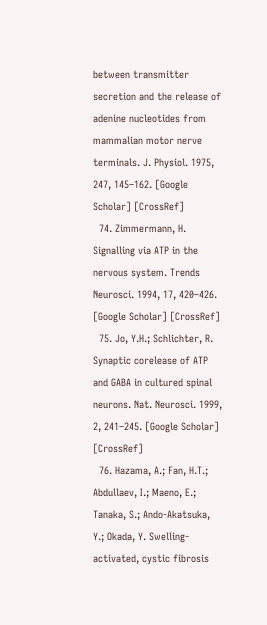between transmitter secretion and the release of adenine nucleotides from mammalian motor nerve terminals. J. Physiol. 1975, 247, 145–162. [Google Scholar] [CrossRef]
  74. Zimmermann, H. Signalling via ATP in the nervous system. Trends Neurosci. 1994, 17, 420–426. [Google Scholar] [CrossRef]
  75. Jo, Y.H.; Schlichter, R. Synaptic corelease of ATP and GABA in cultured spinal neurons. Nat. Neurosci. 1999, 2, 241–245. [Google Scholar] [CrossRef]
  76. Hazama, A.; Fan, H.T.; Abdullaev, I.; Maeno, E.; Tanaka, S.; Ando-Akatsuka, Y.; Okada, Y. Swelling-activated, cystic fibrosis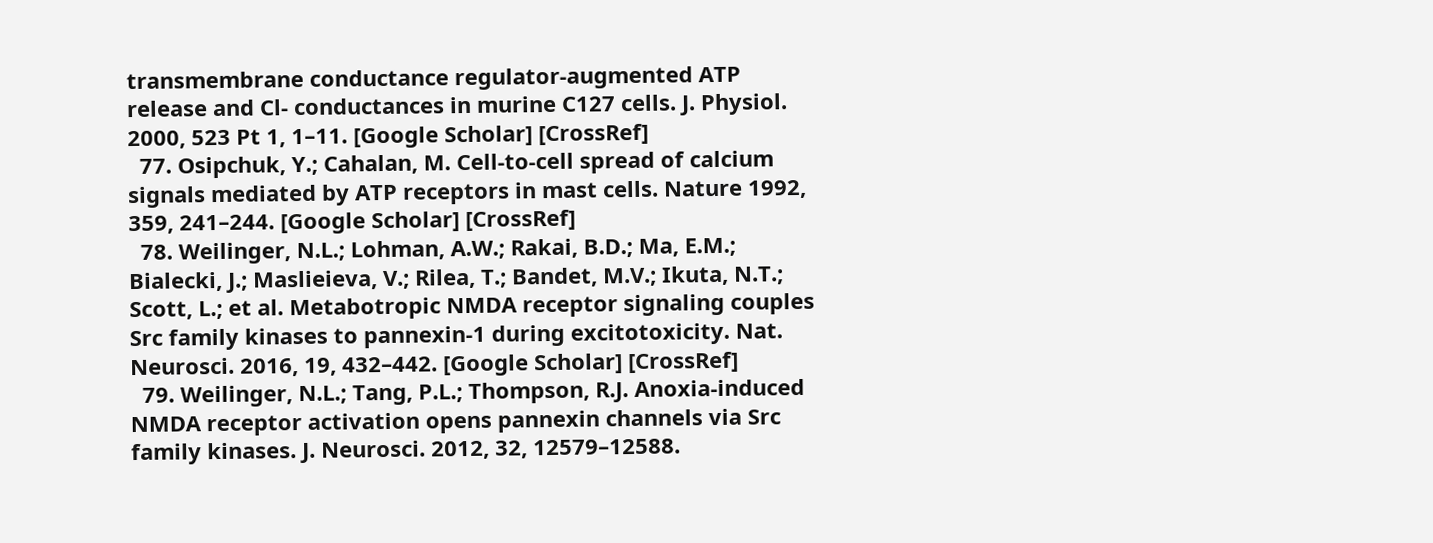transmembrane conductance regulator-augmented ATP release and Cl- conductances in murine C127 cells. J. Physiol. 2000, 523 Pt 1, 1–11. [Google Scholar] [CrossRef]
  77. Osipchuk, Y.; Cahalan, M. Cell-to-cell spread of calcium signals mediated by ATP receptors in mast cells. Nature 1992, 359, 241–244. [Google Scholar] [CrossRef]
  78. Weilinger, N.L.; Lohman, A.W.; Rakai, B.D.; Ma, E.M.; Bialecki, J.; Maslieieva, V.; Rilea, T.; Bandet, M.V.; Ikuta, N.T.; Scott, L.; et al. Metabotropic NMDA receptor signaling couples Src family kinases to pannexin-1 during excitotoxicity. Nat. Neurosci. 2016, 19, 432–442. [Google Scholar] [CrossRef]
  79. Weilinger, N.L.; Tang, P.L.; Thompson, R.J. Anoxia-induced NMDA receptor activation opens pannexin channels via Src family kinases. J. Neurosci. 2012, 32, 12579–12588.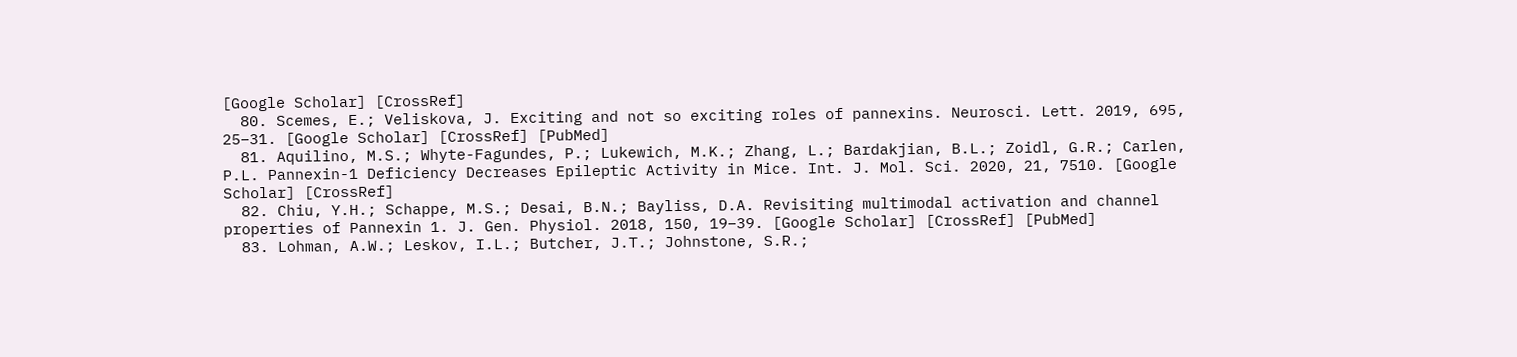[Google Scholar] [CrossRef]
  80. Scemes, E.; Veliskova, J. Exciting and not so exciting roles of pannexins. Neurosci. Lett. 2019, 695, 25–31. [Google Scholar] [CrossRef] [PubMed]
  81. Aquilino, M.S.; Whyte-Fagundes, P.; Lukewich, M.K.; Zhang, L.; Bardakjian, B.L.; Zoidl, G.R.; Carlen, P.L. Pannexin-1 Deficiency Decreases Epileptic Activity in Mice. Int. J. Mol. Sci. 2020, 21, 7510. [Google Scholar] [CrossRef]
  82. Chiu, Y.H.; Schappe, M.S.; Desai, B.N.; Bayliss, D.A. Revisiting multimodal activation and channel properties of Pannexin 1. J. Gen. Physiol. 2018, 150, 19–39. [Google Scholar] [CrossRef] [PubMed]
  83. Lohman, A.W.; Leskov, I.L.; Butcher, J.T.; Johnstone, S.R.;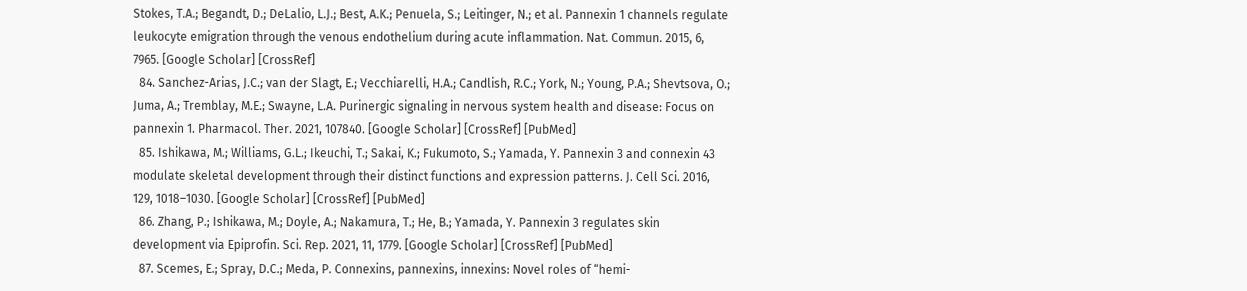Stokes, T.A.; Begandt, D.; DeLalio, L.J.; Best, A.K.; Penuela, S.; Leitinger, N.; et al. Pannexin 1 channels regulate leukocyte emigration through the venous endothelium during acute inflammation. Nat. Commun. 2015, 6, 7965. [Google Scholar] [CrossRef]
  84. Sanchez-Arias, J.C.; van der Slagt, E.; Vecchiarelli, H.A.; Candlish, R.C.; York, N.; Young, P.A.; Shevtsova, O.; Juma, A.; Tremblay, M.E.; Swayne, L.A. Purinergic signaling in nervous system health and disease: Focus on pannexin 1. Pharmacol. Ther. 2021, 107840. [Google Scholar] [CrossRef] [PubMed]
  85. Ishikawa, M.; Williams, G.L.; Ikeuchi, T.; Sakai, K.; Fukumoto, S.; Yamada, Y. Pannexin 3 and connexin 43 modulate skeletal development through their distinct functions and expression patterns. J. Cell Sci. 2016, 129, 1018–1030. [Google Scholar] [CrossRef] [PubMed]
  86. Zhang, P.; Ishikawa, M.; Doyle, A.; Nakamura, T.; He, B.; Yamada, Y. Pannexin 3 regulates skin development via Epiprofin. Sci. Rep. 2021, 11, 1779. [Google Scholar] [CrossRef] [PubMed]
  87. Scemes, E.; Spray, D.C.; Meda, P. Connexins, pannexins, innexins: Novel roles of “hemi-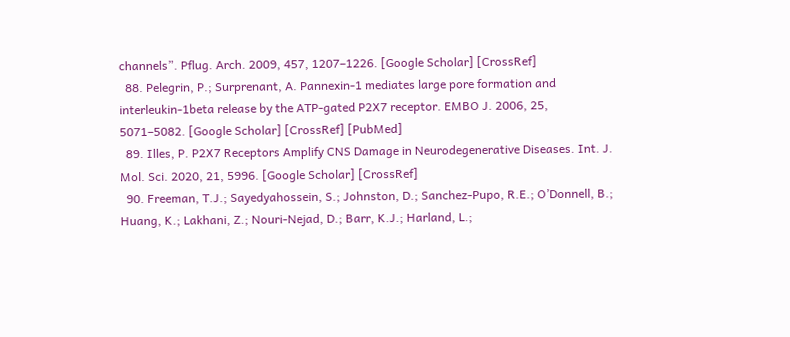channels”. Pflug. Arch. 2009, 457, 1207–1226. [Google Scholar] [CrossRef]
  88. Pelegrin, P.; Surprenant, A. Pannexin-1 mediates large pore formation and interleukin-1beta release by the ATP-gated P2X7 receptor. EMBO J. 2006, 25, 5071–5082. [Google Scholar] [CrossRef] [PubMed]
  89. Illes, P. P2X7 Receptors Amplify CNS Damage in Neurodegenerative Diseases. Int. J. Mol. Sci. 2020, 21, 5996. [Google Scholar] [CrossRef]
  90. Freeman, T.J.; Sayedyahossein, S.; Johnston, D.; Sanchez-Pupo, R.E.; O’Donnell, B.; Huang, K.; Lakhani, Z.; Nouri-Nejad, D.; Barr, K.J.; Harland, L.;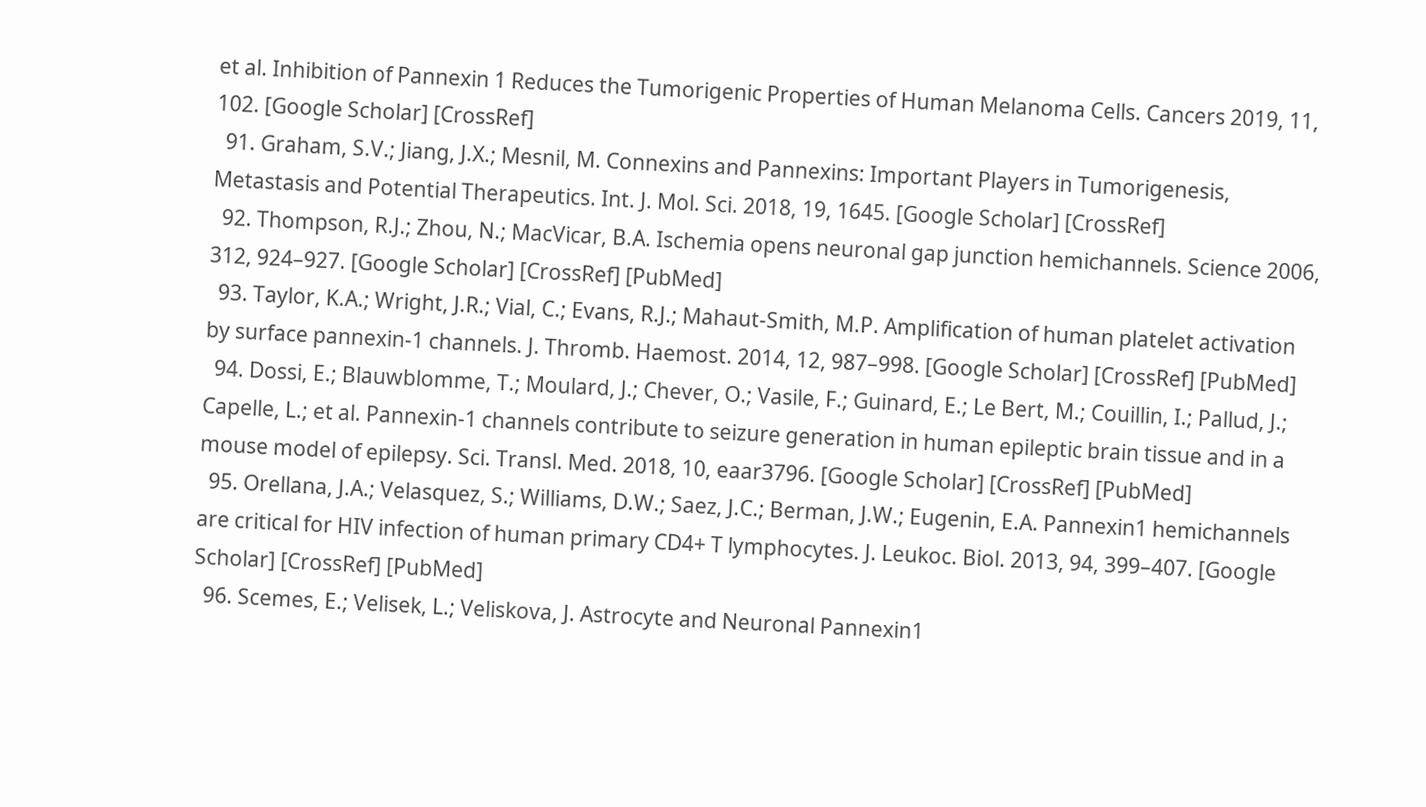et al. Inhibition of Pannexin 1 Reduces the Tumorigenic Properties of Human Melanoma Cells. Cancers 2019, 11, 102. [Google Scholar] [CrossRef]
  91. Graham, S.V.; Jiang, J.X.; Mesnil, M. Connexins and Pannexins: Important Players in Tumorigenesis, Metastasis and Potential Therapeutics. Int. J. Mol. Sci. 2018, 19, 1645. [Google Scholar] [CrossRef]
  92. Thompson, R.J.; Zhou, N.; MacVicar, B.A. Ischemia opens neuronal gap junction hemichannels. Science 2006, 312, 924–927. [Google Scholar] [CrossRef] [PubMed]
  93. Taylor, K.A.; Wright, J.R.; Vial, C.; Evans, R.J.; Mahaut-Smith, M.P. Amplification of human platelet activation by surface pannexin-1 channels. J. Thromb. Haemost. 2014, 12, 987–998. [Google Scholar] [CrossRef] [PubMed]
  94. Dossi, E.; Blauwblomme, T.; Moulard, J.; Chever, O.; Vasile, F.; Guinard, E.; Le Bert, M.; Couillin, I.; Pallud, J.; Capelle, L.; et al. Pannexin-1 channels contribute to seizure generation in human epileptic brain tissue and in a mouse model of epilepsy. Sci. Transl. Med. 2018, 10, eaar3796. [Google Scholar] [CrossRef] [PubMed]
  95. Orellana, J.A.; Velasquez, S.; Williams, D.W.; Saez, J.C.; Berman, J.W.; Eugenin, E.A. Pannexin1 hemichannels are critical for HIV infection of human primary CD4+ T lymphocytes. J. Leukoc. Biol. 2013, 94, 399–407. [Google Scholar] [CrossRef] [PubMed]
  96. Scemes, E.; Velisek, L.; Veliskova, J. Astrocyte and Neuronal Pannexin1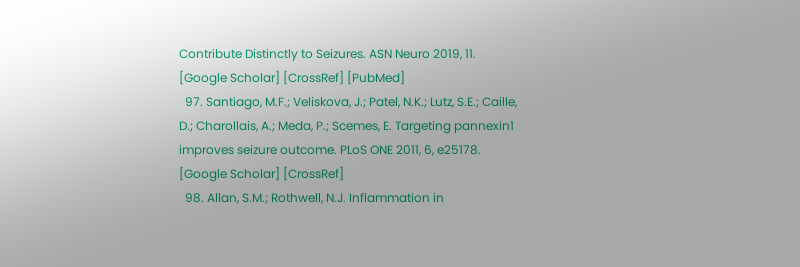Contribute Distinctly to Seizures. ASN Neuro 2019, 11. [Google Scholar] [CrossRef] [PubMed]
  97. Santiago, M.F.; Veliskova, J.; Patel, N.K.; Lutz, S.E.; Caille, D.; Charollais, A.; Meda, P.; Scemes, E. Targeting pannexin1 improves seizure outcome. PLoS ONE 2011, 6, e25178. [Google Scholar] [CrossRef]
  98. Allan, S.M.; Rothwell, N.J. Inflammation in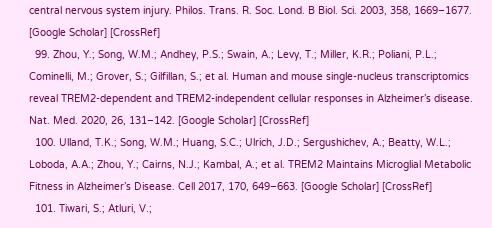central nervous system injury. Philos. Trans. R. Soc. Lond. B Biol. Sci. 2003, 358, 1669–1677. [Google Scholar] [CrossRef]
  99. Zhou, Y.; Song, W.M.; Andhey, P.S.; Swain, A.; Levy, T.; Miller, K.R.; Poliani, P.L.; Cominelli, M.; Grover, S.; Gilfillan, S.; et al. Human and mouse single-nucleus transcriptomics reveal TREM2-dependent and TREM2-independent cellular responses in Alzheimer’s disease. Nat. Med. 2020, 26, 131–142. [Google Scholar] [CrossRef]
  100. Ulland, T.K.; Song, W.M.; Huang, S.C.; Ulrich, J.D.; Sergushichev, A.; Beatty, W.L.; Loboda, A.A.; Zhou, Y.; Cairns, N.J.; Kambal, A.; et al. TREM2 Maintains Microglial Metabolic Fitness in Alzheimer’s Disease. Cell 2017, 170, 649–663. [Google Scholar] [CrossRef]
  101. Tiwari, S.; Atluri, V.;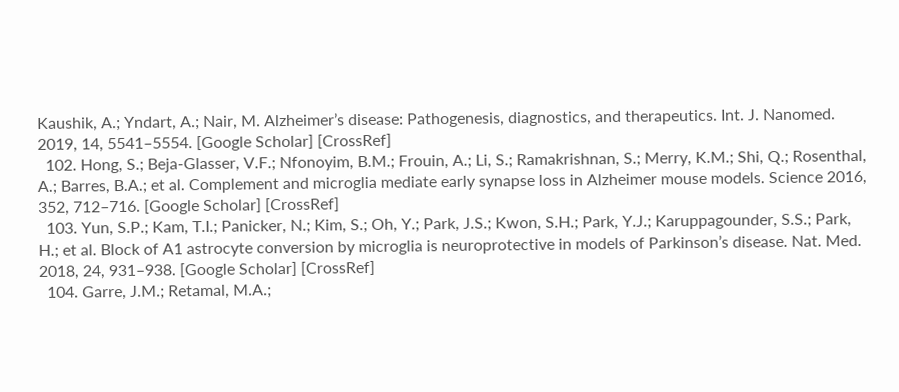Kaushik, A.; Yndart, A.; Nair, M. Alzheimer’s disease: Pathogenesis, diagnostics, and therapeutics. Int. J. Nanomed. 2019, 14, 5541–5554. [Google Scholar] [CrossRef]
  102. Hong, S.; Beja-Glasser, V.F.; Nfonoyim, B.M.; Frouin, A.; Li, S.; Ramakrishnan, S.; Merry, K.M.; Shi, Q.; Rosenthal, A.; Barres, B.A.; et al. Complement and microglia mediate early synapse loss in Alzheimer mouse models. Science 2016, 352, 712–716. [Google Scholar] [CrossRef]
  103. Yun, S.P.; Kam, T.I.; Panicker, N.; Kim, S.; Oh, Y.; Park, J.S.; Kwon, S.H.; Park, Y.J.; Karuppagounder, S.S.; Park, H.; et al. Block of A1 astrocyte conversion by microglia is neuroprotective in models of Parkinson’s disease. Nat. Med. 2018, 24, 931–938. [Google Scholar] [CrossRef]
  104. Garre, J.M.; Retamal, M.A.;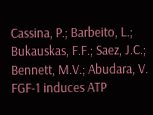Cassina, P.; Barbeito, L.; Bukauskas, F.F.; Saez, J.C.; Bennett, M.V.; Abudara, V. FGF-1 induces ATP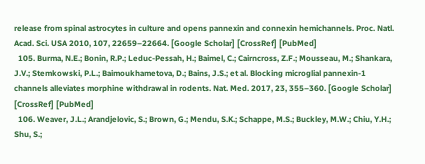release from spinal astrocytes in culture and opens pannexin and connexin hemichannels. Proc. Natl. Acad. Sci. USA 2010, 107, 22659–22664. [Google Scholar] [CrossRef] [PubMed]
  105. Burma, N.E.; Bonin, R.P.; Leduc-Pessah, H.; Baimel, C.; Cairncross, Z.F.; Mousseau, M.; Shankara, J.V.; Stemkowski, P.L.; Baimoukhametova, D.; Bains, J.S.; et al. Blocking microglial pannexin-1 channels alleviates morphine withdrawal in rodents. Nat. Med. 2017, 23, 355–360. [Google Scholar] [CrossRef] [PubMed]
  106. Weaver, J.L.; Arandjelovic, S.; Brown, G.; Mendu, S.K.; Schappe, M.S.; Buckley, M.W.; Chiu, Y.H.; Shu, S.;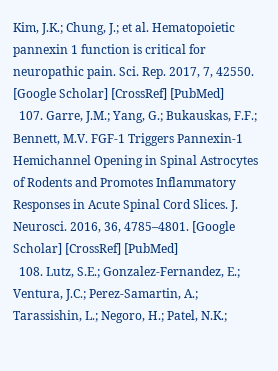Kim, J.K.; Chung, J.; et al. Hematopoietic pannexin 1 function is critical for neuropathic pain. Sci. Rep. 2017, 7, 42550. [Google Scholar] [CrossRef] [PubMed]
  107. Garre, J.M.; Yang, G.; Bukauskas, F.F.; Bennett, M.V. FGF-1 Triggers Pannexin-1 Hemichannel Opening in Spinal Astrocytes of Rodents and Promotes Inflammatory Responses in Acute Spinal Cord Slices. J. Neurosci. 2016, 36, 4785–4801. [Google Scholar] [CrossRef] [PubMed]
  108. Lutz, S.E.; Gonzalez-Fernandez, E.; Ventura, J.C.; Perez-Samartin, A.; Tarassishin, L.; Negoro, H.; Patel, N.K.;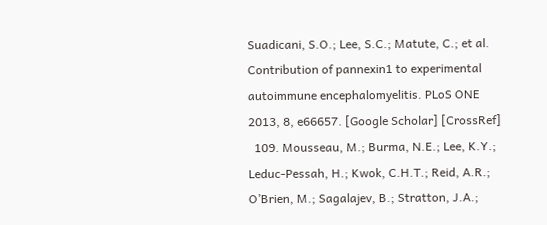Suadicani, S.O.; Lee, S.C.; Matute, C.; et al. Contribution of pannexin1 to experimental autoimmune encephalomyelitis. PLoS ONE 2013, 8, e66657. [Google Scholar] [CrossRef]
  109. Mousseau, M.; Burma, N.E.; Lee, K.Y.; Leduc-Pessah, H.; Kwok, C.H.T.; Reid, A.R.; O’Brien, M.; Sagalajev, B.; Stratton, J.A.;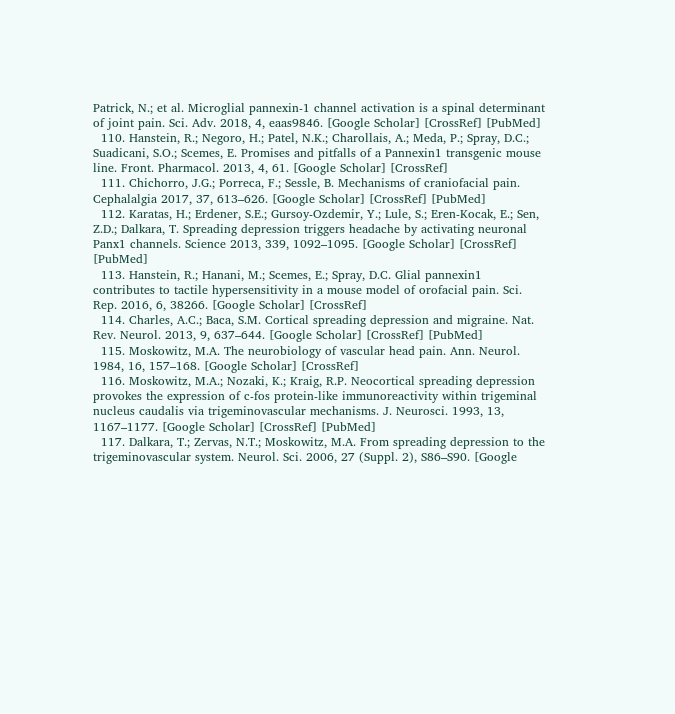Patrick, N.; et al. Microglial pannexin-1 channel activation is a spinal determinant of joint pain. Sci. Adv. 2018, 4, eaas9846. [Google Scholar] [CrossRef] [PubMed]
  110. Hanstein, R.; Negoro, H.; Patel, N.K.; Charollais, A.; Meda, P.; Spray, D.C.; Suadicani, S.O.; Scemes, E. Promises and pitfalls of a Pannexin1 transgenic mouse line. Front. Pharmacol. 2013, 4, 61. [Google Scholar] [CrossRef]
  111. Chichorro, J.G.; Porreca, F.; Sessle, B. Mechanisms of craniofacial pain. Cephalalgia 2017, 37, 613–626. [Google Scholar] [CrossRef] [PubMed]
  112. Karatas, H.; Erdener, S.E.; Gursoy-Ozdemir, Y.; Lule, S.; Eren-Kocak, E.; Sen, Z.D.; Dalkara, T. Spreading depression triggers headache by activating neuronal Panx1 channels. Science 2013, 339, 1092–1095. [Google Scholar] [CrossRef] [PubMed]
  113. Hanstein, R.; Hanani, M.; Scemes, E.; Spray, D.C. Glial pannexin1 contributes to tactile hypersensitivity in a mouse model of orofacial pain. Sci. Rep. 2016, 6, 38266. [Google Scholar] [CrossRef]
  114. Charles, A.C.; Baca, S.M. Cortical spreading depression and migraine. Nat. Rev. Neurol. 2013, 9, 637–644. [Google Scholar] [CrossRef] [PubMed]
  115. Moskowitz, M.A. The neurobiology of vascular head pain. Ann. Neurol. 1984, 16, 157–168. [Google Scholar] [CrossRef]
  116. Moskowitz, M.A.; Nozaki, K.; Kraig, R.P. Neocortical spreading depression provokes the expression of c-fos protein-like immunoreactivity within trigeminal nucleus caudalis via trigeminovascular mechanisms. J. Neurosci. 1993, 13, 1167–1177. [Google Scholar] [CrossRef] [PubMed]
  117. Dalkara, T.; Zervas, N.T.; Moskowitz, M.A. From spreading depression to the trigeminovascular system. Neurol. Sci. 2006, 27 (Suppl. 2), S86–S90. [Google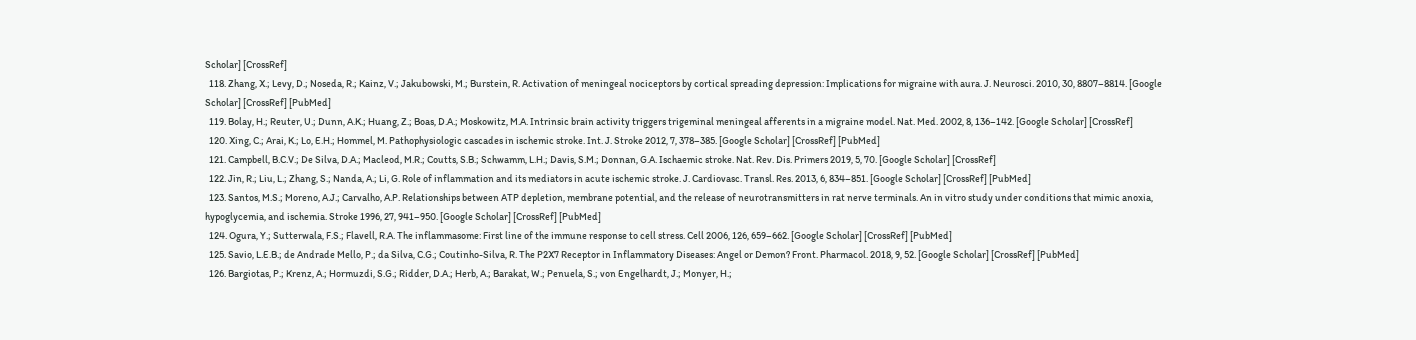Scholar] [CrossRef]
  118. Zhang, X.; Levy, D.; Noseda, R.; Kainz, V.; Jakubowski, M.; Burstein, R. Activation of meningeal nociceptors by cortical spreading depression: Implications for migraine with aura. J. Neurosci. 2010, 30, 8807–8814. [Google Scholar] [CrossRef] [PubMed]
  119. Bolay, H.; Reuter, U.; Dunn, A.K.; Huang, Z.; Boas, D.A.; Moskowitz, M.A. Intrinsic brain activity triggers trigeminal meningeal afferents in a migraine model. Nat. Med. 2002, 8, 136–142. [Google Scholar] [CrossRef]
  120. Xing, C.; Arai, K.; Lo, E.H.; Hommel, M. Pathophysiologic cascades in ischemic stroke. Int. J. Stroke 2012, 7, 378–385. [Google Scholar] [CrossRef] [PubMed]
  121. Campbell, B.C.V.; De Silva, D.A.; Macleod, M.R.; Coutts, S.B.; Schwamm, L.H.; Davis, S.M.; Donnan, G.A. Ischaemic stroke. Nat. Rev. Dis. Primers 2019, 5, 70. [Google Scholar] [CrossRef]
  122. Jin, R.; Liu, L.; Zhang, S.; Nanda, A.; Li, G. Role of inflammation and its mediators in acute ischemic stroke. J. Cardiovasc. Transl. Res. 2013, 6, 834–851. [Google Scholar] [CrossRef] [PubMed]
  123. Santos, M.S.; Moreno, A.J.; Carvalho, A.P. Relationships between ATP depletion, membrane potential, and the release of neurotransmitters in rat nerve terminals. An in vitro study under conditions that mimic anoxia, hypoglycemia, and ischemia. Stroke 1996, 27, 941–950. [Google Scholar] [CrossRef] [PubMed]
  124. Ogura, Y.; Sutterwala, F.S.; Flavell, R.A. The inflammasome: First line of the immune response to cell stress. Cell 2006, 126, 659–662. [Google Scholar] [CrossRef] [PubMed]
  125. Savio, L.E.B.; de Andrade Mello, P.; da Silva, C.G.; Coutinho-Silva, R. The P2X7 Receptor in Inflammatory Diseases: Angel or Demon? Front. Pharmacol. 2018, 9, 52. [Google Scholar] [CrossRef] [PubMed]
  126. Bargiotas, P.; Krenz, A.; Hormuzdi, S.G.; Ridder, D.A.; Herb, A.; Barakat, W.; Penuela, S.; von Engelhardt, J.; Monyer, H.;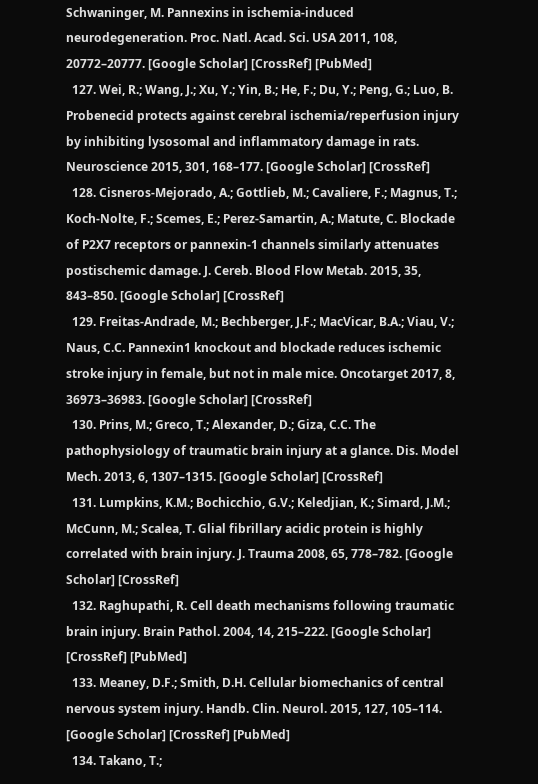Schwaninger, M. Pannexins in ischemia-induced neurodegeneration. Proc. Natl. Acad. Sci. USA 2011, 108, 20772–20777. [Google Scholar] [CrossRef] [PubMed]
  127. Wei, R.; Wang, J.; Xu, Y.; Yin, B.; He, F.; Du, Y.; Peng, G.; Luo, B. Probenecid protects against cerebral ischemia/reperfusion injury by inhibiting lysosomal and inflammatory damage in rats. Neuroscience 2015, 301, 168–177. [Google Scholar] [CrossRef]
  128. Cisneros-Mejorado, A.; Gottlieb, M.; Cavaliere, F.; Magnus, T.; Koch-Nolte, F.; Scemes, E.; Perez-Samartin, A.; Matute, C. Blockade of P2X7 receptors or pannexin-1 channels similarly attenuates postischemic damage. J. Cereb. Blood Flow Metab. 2015, 35, 843–850. [Google Scholar] [CrossRef]
  129. Freitas-Andrade, M.; Bechberger, J.F.; MacVicar, B.A.; Viau, V.; Naus, C.C. Pannexin1 knockout and blockade reduces ischemic stroke injury in female, but not in male mice. Oncotarget 2017, 8, 36973–36983. [Google Scholar] [CrossRef]
  130. Prins, M.; Greco, T.; Alexander, D.; Giza, C.C. The pathophysiology of traumatic brain injury at a glance. Dis. Model Mech. 2013, 6, 1307–1315. [Google Scholar] [CrossRef]
  131. Lumpkins, K.M.; Bochicchio, G.V.; Keledjian, K.; Simard, J.M.; McCunn, M.; Scalea, T. Glial fibrillary acidic protein is highly correlated with brain injury. J. Trauma 2008, 65, 778–782. [Google Scholar] [CrossRef]
  132. Raghupathi, R. Cell death mechanisms following traumatic brain injury. Brain Pathol. 2004, 14, 215–222. [Google Scholar] [CrossRef] [PubMed]
  133. Meaney, D.F.; Smith, D.H. Cellular biomechanics of central nervous system injury. Handb. Clin. Neurol. 2015, 127, 105–114. [Google Scholar] [CrossRef] [PubMed]
  134. Takano, T.;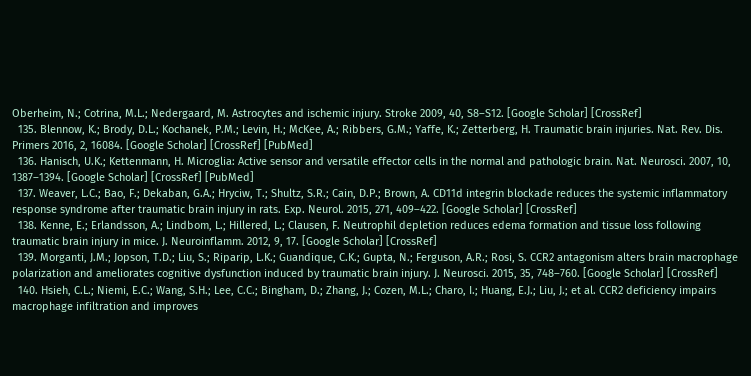Oberheim, N.; Cotrina, M.L.; Nedergaard, M. Astrocytes and ischemic injury. Stroke 2009, 40, S8–S12. [Google Scholar] [CrossRef]
  135. Blennow, K.; Brody, D.L.; Kochanek, P.M.; Levin, H.; McKee, A.; Ribbers, G.M.; Yaffe, K.; Zetterberg, H. Traumatic brain injuries. Nat. Rev. Dis. Primers 2016, 2, 16084. [Google Scholar] [CrossRef] [PubMed]
  136. Hanisch, U.K.; Kettenmann, H. Microglia: Active sensor and versatile effector cells in the normal and pathologic brain. Nat. Neurosci. 2007, 10, 1387–1394. [Google Scholar] [CrossRef] [PubMed]
  137. Weaver, L.C.; Bao, F.; Dekaban, G.A.; Hryciw, T.; Shultz, S.R.; Cain, D.P.; Brown, A. CD11d integrin blockade reduces the systemic inflammatory response syndrome after traumatic brain injury in rats. Exp. Neurol. 2015, 271, 409–422. [Google Scholar] [CrossRef]
  138. Kenne, E.; Erlandsson, A.; Lindbom, L.; Hillered, L.; Clausen, F. Neutrophil depletion reduces edema formation and tissue loss following traumatic brain injury in mice. J. Neuroinflamm. 2012, 9, 17. [Google Scholar] [CrossRef]
  139. Morganti, J.M.; Jopson, T.D.; Liu, S.; Riparip, L.K.; Guandique, C.K.; Gupta, N.; Ferguson, A.R.; Rosi, S. CCR2 antagonism alters brain macrophage polarization and ameliorates cognitive dysfunction induced by traumatic brain injury. J. Neurosci. 2015, 35, 748–760. [Google Scholar] [CrossRef]
  140. Hsieh, C.L.; Niemi, E.C.; Wang, S.H.; Lee, C.C.; Bingham, D.; Zhang, J.; Cozen, M.L.; Charo, I.; Huang, E.J.; Liu, J.; et al. CCR2 deficiency impairs macrophage infiltration and improves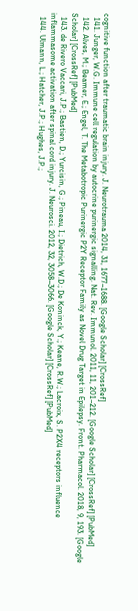cognitive function after traumatic brain injury. J. Neurotrauma 2014, 31, 1677–1688. [Google Scholar] [CrossRef]
  141. Junger, W.G. Immune cell regulation by autocrine purinergic signalling. Nat. Rev. Immunol. 2011, 11, 201–212. [Google Scholar] [CrossRef] [PubMed]
  142. Alves, M.; Beamer, E.; Engel, T. The Metabotropic Purinergic P2Y Receptor Family as Novel Drug Target in Epilepsy. Front. Pharmacol. 2018, 9, 193. [Google Scholar] [CrossRef] [PubMed]
  143. de Rivero Vaccari, J.P.; Bastien, D.; Yurcisin, G.; Pineau, I.; Dietrich, W.D.; De Koninck, Y.; Keane, R.W.; Lacroix, S. P2X4 receptors influence inflammasome activation after spinal cord injury. J. Neurosci. 2012, 32, 3058–3066. [Google Scholar] [CrossRef] [PubMed]
  144. Ulmann, L.; Hatcher, J.P.; Hughes, J.P.;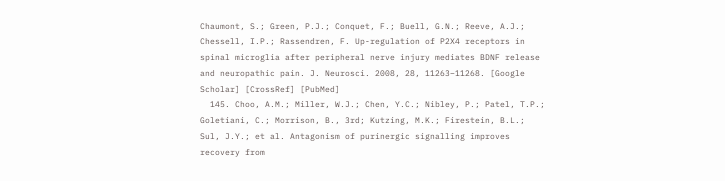Chaumont, S.; Green, P.J.; Conquet, F.; Buell, G.N.; Reeve, A.J.; Chessell, I.P.; Rassendren, F. Up-regulation of P2X4 receptors in spinal microglia after peripheral nerve injury mediates BDNF release and neuropathic pain. J. Neurosci. 2008, 28, 11263–11268. [Google Scholar] [CrossRef] [PubMed]
  145. Choo, A.M.; Miller, W.J.; Chen, Y.C.; Nibley, P.; Patel, T.P.; Goletiani, C.; Morrison, B., 3rd; Kutzing, M.K.; Firestein, B.L.; Sul, J.Y.; et al. Antagonism of purinergic signalling improves recovery from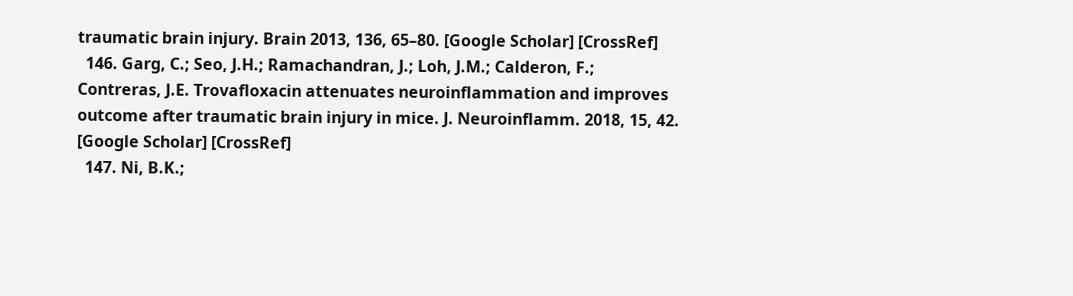traumatic brain injury. Brain 2013, 136, 65–80. [Google Scholar] [CrossRef]
  146. Garg, C.; Seo, J.H.; Ramachandran, J.; Loh, J.M.; Calderon, F.; Contreras, J.E. Trovafloxacin attenuates neuroinflammation and improves outcome after traumatic brain injury in mice. J. Neuroinflamm. 2018, 15, 42. [Google Scholar] [CrossRef]
  147. Ni, B.K.;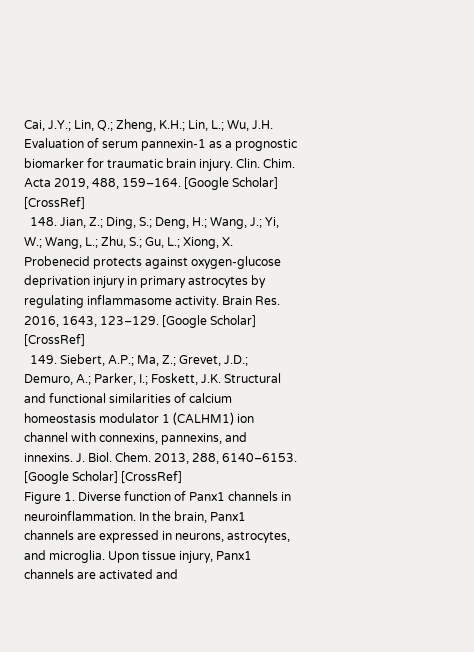Cai, J.Y.; Lin, Q.; Zheng, K.H.; Lin, L.; Wu, J.H. Evaluation of serum pannexin-1 as a prognostic biomarker for traumatic brain injury. Clin. Chim. Acta 2019, 488, 159–164. [Google Scholar] [CrossRef]
  148. Jian, Z.; Ding, S.; Deng, H.; Wang, J.; Yi, W.; Wang, L.; Zhu, S.; Gu, L.; Xiong, X. Probenecid protects against oxygen-glucose deprivation injury in primary astrocytes by regulating inflammasome activity. Brain Res. 2016, 1643, 123–129. [Google Scholar] [CrossRef]
  149. Siebert, A.P.; Ma, Z.; Grevet, J.D.; Demuro, A.; Parker, I.; Foskett, J.K. Structural and functional similarities of calcium homeostasis modulator 1 (CALHM1) ion channel with connexins, pannexins, and innexins. J. Biol. Chem. 2013, 288, 6140–6153. [Google Scholar] [CrossRef]
Figure 1. Diverse function of Panx1 channels in neuroinflammation. In the brain, Panx1 channels are expressed in neurons, astrocytes, and microglia. Upon tissue injury, Panx1 channels are activated and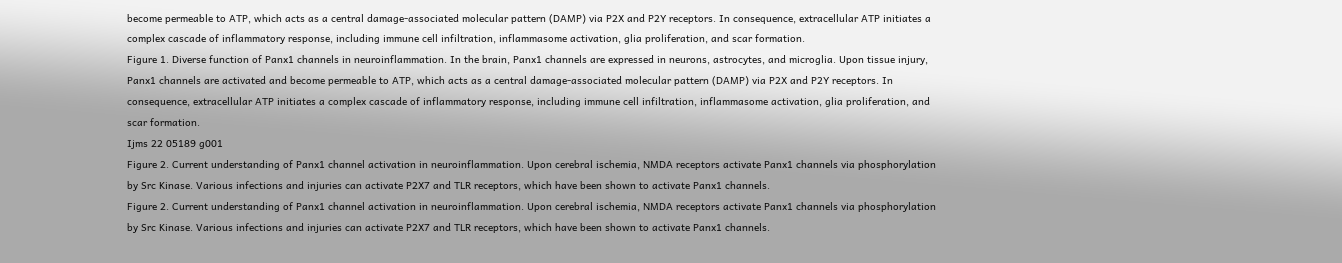become permeable to ATP, which acts as a central damage-associated molecular pattern (DAMP) via P2X and P2Y receptors. In consequence, extracellular ATP initiates a complex cascade of inflammatory response, including immune cell infiltration, inflammasome activation, glia proliferation, and scar formation.
Figure 1. Diverse function of Panx1 channels in neuroinflammation. In the brain, Panx1 channels are expressed in neurons, astrocytes, and microglia. Upon tissue injury, Panx1 channels are activated and become permeable to ATP, which acts as a central damage-associated molecular pattern (DAMP) via P2X and P2Y receptors. In consequence, extracellular ATP initiates a complex cascade of inflammatory response, including immune cell infiltration, inflammasome activation, glia proliferation, and scar formation.
Ijms 22 05189 g001
Figure 2. Current understanding of Panx1 channel activation in neuroinflammation. Upon cerebral ischemia, NMDA receptors activate Panx1 channels via phosphorylation by Src Kinase. Various infections and injuries can activate P2X7 and TLR receptors, which have been shown to activate Panx1 channels.
Figure 2. Current understanding of Panx1 channel activation in neuroinflammation. Upon cerebral ischemia, NMDA receptors activate Panx1 channels via phosphorylation by Src Kinase. Various infections and injuries can activate P2X7 and TLR receptors, which have been shown to activate Panx1 channels.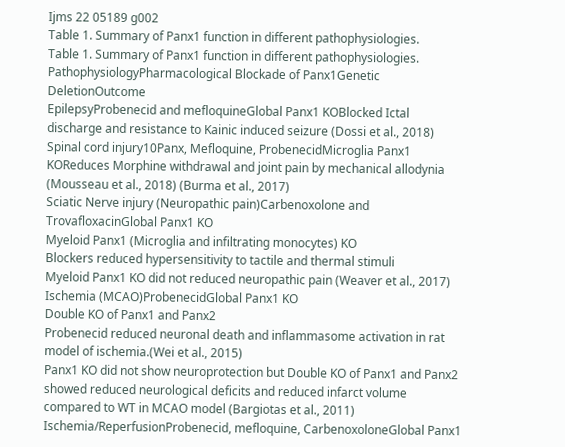Ijms 22 05189 g002
Table 1. Summary of Panx1 function in different pathophysiologies.
Table 1. Summary of Panx1 function in different pathophysiologies.
PathophysiologyPharmacological Blockade of Panx1Genetic DeletionOutcome
EpilepsyProbenecid and mefloquineGlobal Panx1 KOBlocked Ictal discharge and resistance to Kainic induced seizure (Dossi et al., 2018)
Spinal cord injury10Panx, Mefloquine, ProbenecidMicroglia Panx1 KOReduces Morphine withdrawal and joint pain by mechanical allodynia (Mousseau et al., 2018) (Burma et al., 2017)
Sciatic Nerve injury (Neuropathic pain)Carbenoxolone and TrovafloxacinGlobal Panx1 KO
Myeloid Panx1 (Microglia and infiltrating monocytes) KO
Blockers reduced hypersensitivity to tactile and thermal stimuli
Myeloid Panx1 KO did not reduced neuropathic pain (Weaver et al., 2017)
Ischemia (MCAO)ProbenecidGlobal Panx1 KO
Double KO of Panx1 and Panx2
Probenecid reduced neuronal death and inflammasome activation in rat model of ischemia.(Wei et al., 2015)
Panx1 KO did not show neuroprotection but Double KO of Panx1 and Panx2 showed reduced neurological deficits and reduced infarct volume compared to WT in MCAO model (Bargiotas et al., 2011)
Ischemia/ReperfusionProbenecid, mefloquine, CarbenoxoloneGlobal Panx1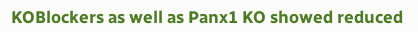KOBlockers as well as Panx1 KO showed reduced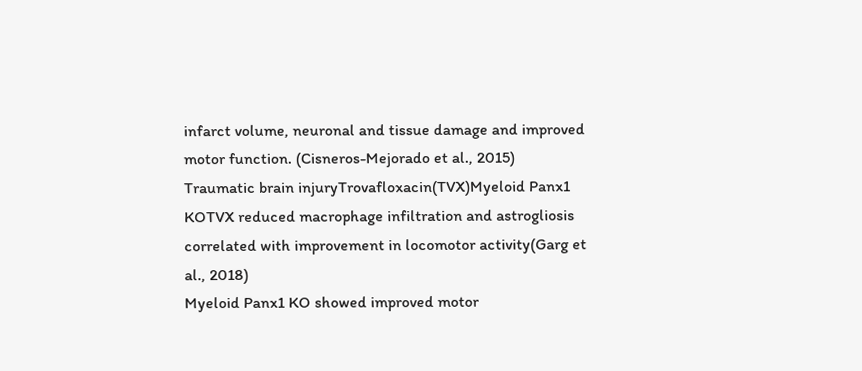infarct volume, neuronal and tissue damage and improved motor function. (Cisneros-Mejorado et al., 2015)
Traumatic brain injuryTrovafloxacin(TVX)Myeloid Panx1 KOTVX reduced macrophage infiltration and astrogliosis correlated with improvement in locomotor activity(Garg et al., 2018)
Myeloid Panx1 KO showed improved motor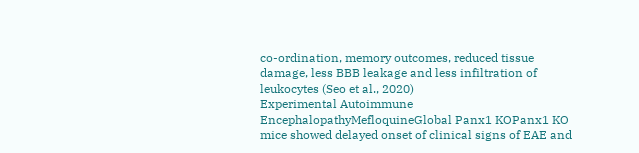co-ordination, memory outcomes, reduced tissue damage, less BBB leakage and less infiltration of leukocytes (Seo et al., 2020)
Experimental Autoimmune EncephalopathyMefloquineGlobal Panx1 KOPanx1 KO mice showed delayed onset of clinical signs of EAE and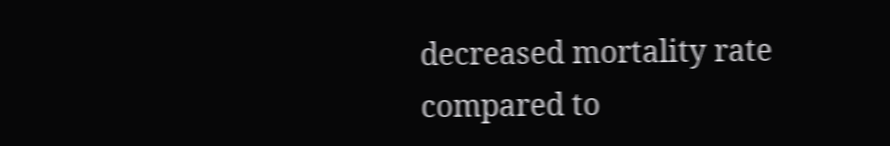decreased mortality rate compared to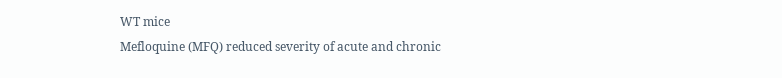WT mice
Mefloquine (MFQ) reduced severity of acute and chronic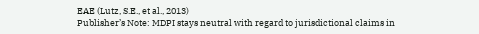EAE (Lutz, S.E., et al., 2013)
Publisher’s Note: MDPI stays neutral with regard to jurisdictional claims in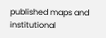published maps and institutional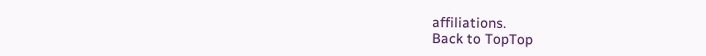affiliations.
Back to TopTop